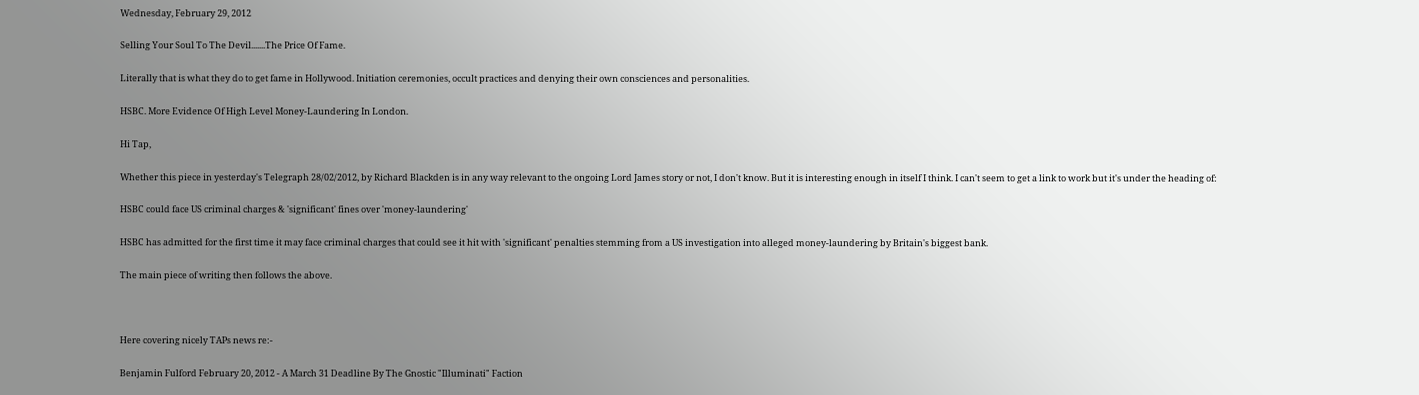Wednesday, February 29, 2012

Selling Your Soul To The Devil.......The Price Of Fame.

Literally that is what they do to get fame in Hollywood. Initiation ceremonies, occult practices and denying their own consciences and personalities.

HSBC. More Evidence Of High Level Money-Laundering In London.

Hi Tap,

Whether this piece in yesterday's Telegraph 28/02/2012, by Richard Blackden is in any way relevant to the ongoing Lord James story or not, I don't know. But it is interesting enough in itself I think. I can't seem to get a link to work but it's under the heading of:

HSBC could face US criminal charges & 'significant' fines over 'money-laundering'

HSBC has admitted for the first time it may face criminal charges that could see it hit with 'significant' penalties stemming from a US investigation into alleged money-laundering by Britain's biggest bank.

The main piece of writing then follows the above.



Here covering nicely TAPs news re:-

Benjamin Fulford February 20, 2012 - A March 31 Deadline By The Gnostic "Illuminati" Faction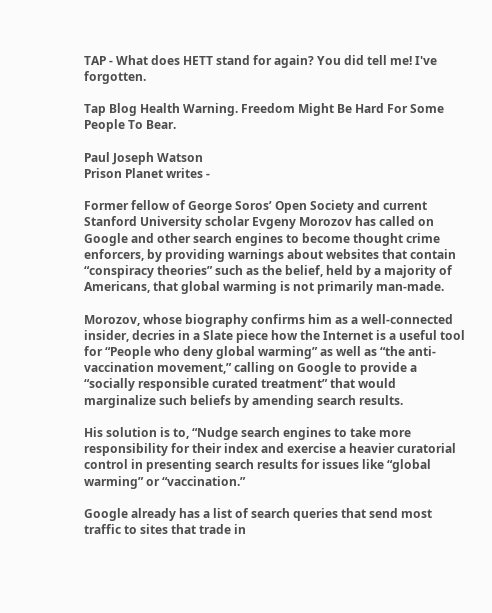TAP - What does HETT stand for again? You did tell me! I've forgotten.

Tap Blog Health Warning. Freedom Might Be Hard For Some People To Bear.

Paul Joseph Watson
Prison Planet writes -

Former fellow of George Soros’ Open Society and current Stanford University scholar Evgeny Morozov has called on Google and other search engines to become thought crime enforcers, by providing warnings about websites that contain “conspiracy theories” such as the belief, held by a majority of Americans, that global warming is not primarily man-made.

Morozov, whose biography confirms him as a well-connected insider, decries in a Slate piece how the Internet is a useful tool for “People who deny global warming” as well as “the anti-vaccination movement,” calling on Google to provide a “socially responsible curated treatment” that would marginalize such beliefs by amending search results.

His solution is to, “Nudge search engines to take more responsibility for their index and exercise a heavier curatorial control in presenting search results for issues like “global warming” or “vaccination.”

Google already has a list of search queries that send most traffic to sites that trade in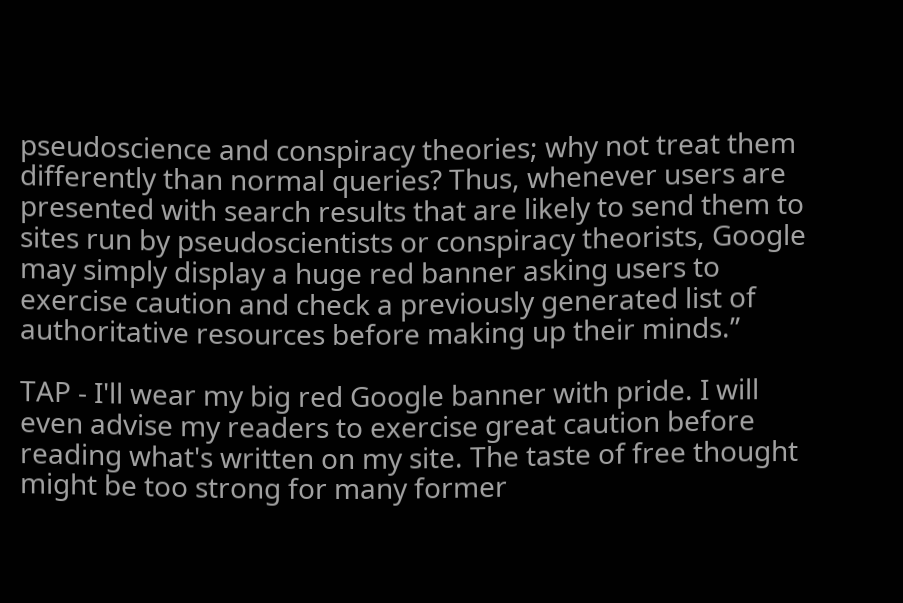pseudoscience and conspiracy theories; why not treat them differently than normal queries? Thus, whenever users are presented with search results that are likely to send them to sites run by pseudoscientists or conspiracy theorists, Google may simply display a huge red banner asking users to exercise caution and check a previously generated list of authoritative resources before making up their minds.”

TAP - I'll wear my big red Google banner with pride. I will even advise my readers to exercise great caution before reading what's written on my site. The taste of free thought might be too strong for many former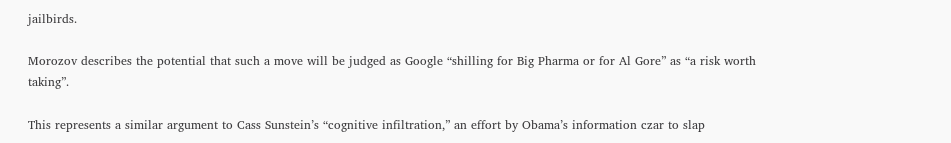jailbirds.

Morozov describes the potential that such a move will be judged as Google “shilling for Big Pharma or for Al Gore” as “a risk worth taking”.

This represents a similar argument to Cass Sunstein’s “cognitive infiltration,” an effort by Obama’s information czar to slap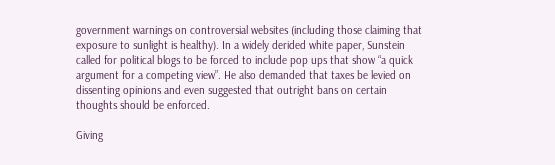government warnings on controversial websites (including those claiming that exposure to sunlight is healthy). In a widely derided white paper, Sunstein called for political blogs to be forced to include pop ups that show “a quick argument for a competing view”. He also demanded that taxes be levied on dissenting opinions and even suggested that outright bans on certain thoughts should be enforced.

Giving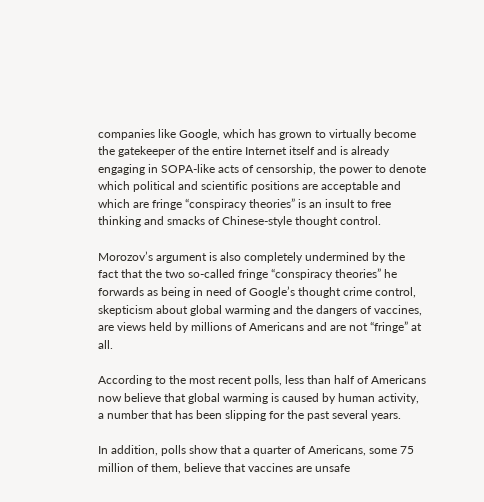companies like Google, which has grown to virtually become the gatekeeper of the entire Internet itself and is already engaging in SOPA-like acts of censorship, the power to denote which political and scientific positions are acceptable and which are fringe “conspiracy theories” is an insult to free thinking and smacks of Chinese-style thought control.

Morozov’s argument is also completely undermined by the fact that the two so-called fringe “conspiracy theories” he forwards as being in need of Google’s thought crime control, skepticism about global warming and the dangers of vaccines, are views held by millions of Americans and are not “fringe” at all.

According to the most recent polls, less than half of Americans now believe that global warming is caused by human activity, a number that has been slipping for the past several years.

In addition, polls show that a quarter of Americans, some 75 million of them, believe that vaccines are unsafe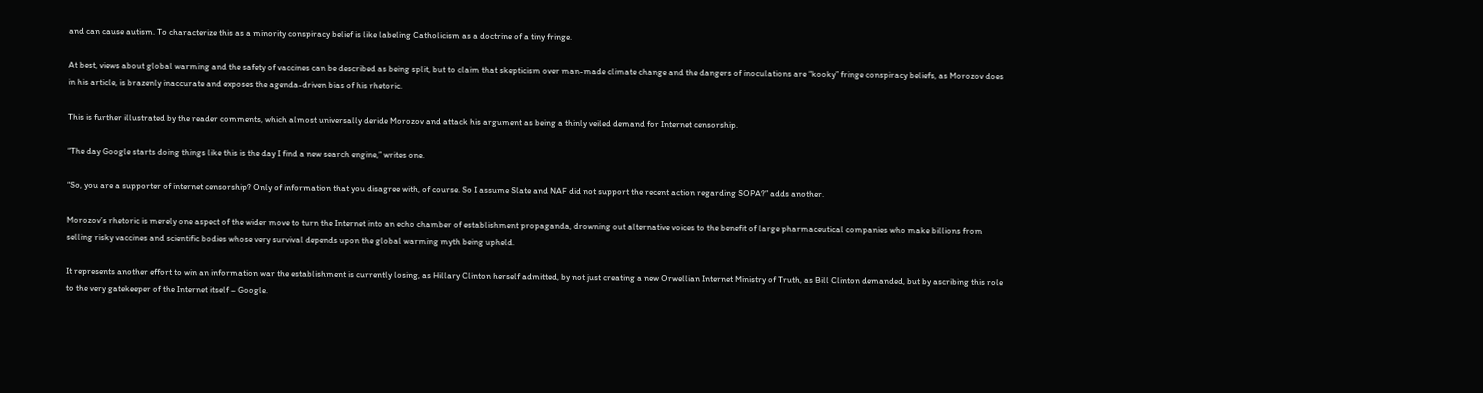and can cause autism. To characterize this as a minority conspiracy belief is like labeling Catholicism as a doctrine of a tiny fringe.

At best, views about global warming and the safety of vaccines can be described as being split, but to claim that skepticism over man-made climate change and the dangers of inoculations are “kooky” fringe conspiracy beliefs, as Morozov does in his article, is brazenly inaccurate and exposes the agenda-driven bias of his rhetoric.

This is further illustrated by the reader comments, which almost universally deride Morozov and attack his argument as being a thinly veiled demand for Internet censorship.

“The day Google starts doing things like this is the day I find a new search engine,” writes one.

“So, you are a supporter of internet censorship? Only of information that you disagree with, of course. So I assume Slate and NAF did not support the recent action regarding SOPA?” adds another.

Morozov’s rhetoric is merely one aspect of the wider move to turn the Internet into an echo chamber of establishment propaganda, drowning out alternative voices to the benefit of large pharmaceutical companies who make billions from selling risky vaccines and scientific bodies whose very survival depends upon the global warming myth being upheld.

It represents another effort to win an information war the establishment is currently losing, as Hillary Clinton herself admitted, by not just creating a new Orwellian Internet Ministry of Truth, as Bill Clinton demanded, but by ascribing this role to the very gatekeeper of the Internet itself – Google.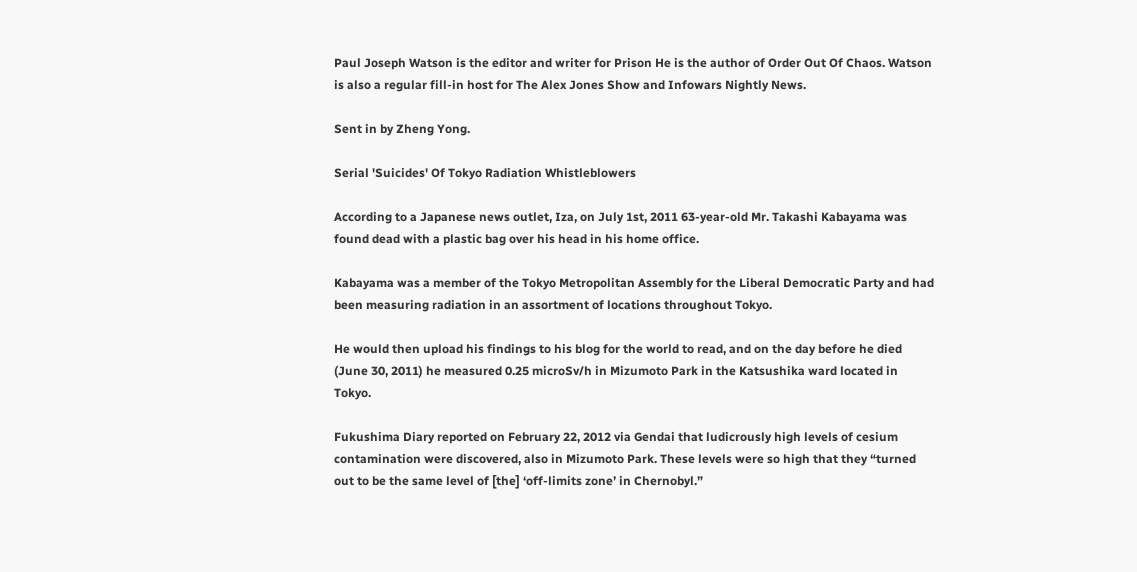Paul Joseph Watson is the editor and writer for Prison He is the author of Order Out Of Chaos. Watson is also a regular fill-in host for The Alex Jones Show and Infowars Nightly News.

Sent in by Zheng Yong.

Serial 'Suicides' Of Tokyo Radiation Whistleblowers

According to a Japanese news outlet, Iza, on July 1st, 2011 63-year-old Mr. Takashi Kabayama was found dead with a plastic bag over his head in his home office.

Kabayama was a member of the Tokyo Metropolitan Assembly for the Liberal Democratic Party and had been measuring radiation in an assortment of locations throughout Tokyo.

He would then upload his findings to his blog for the world to read, and on the day before he died (June 30, 2011) he measured 0.25 microSv/h in Mizumoto Park in the Katsushika ward located in Tokyo.

Fukushima Diary reported on February 22, 2012 via Gendai that ludicrously high levels of cesium contamination were discovered, also in Mizumoto Park. These levels were so high that they “turned out to be the same level of [the] ‘off-limits zone’ in Chernobyl.”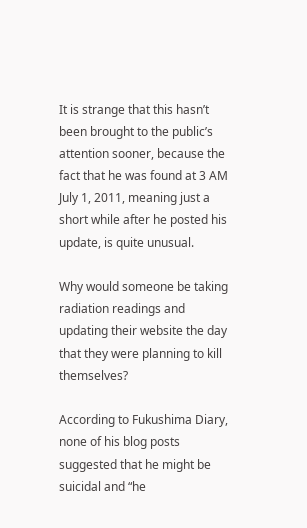It is strange that this hasn’t been brought to the public’s attention sooner, because the fact that he was found at 3 AM July 1, 2011, meaning just a short while after he posted his update, is quite unusual.

Why would someone be taking radiation readings and updating their website the day that they were planning to kill themselves?

According to Fukushima Diary, none of his blog posts suggested that he might be suicidal and “he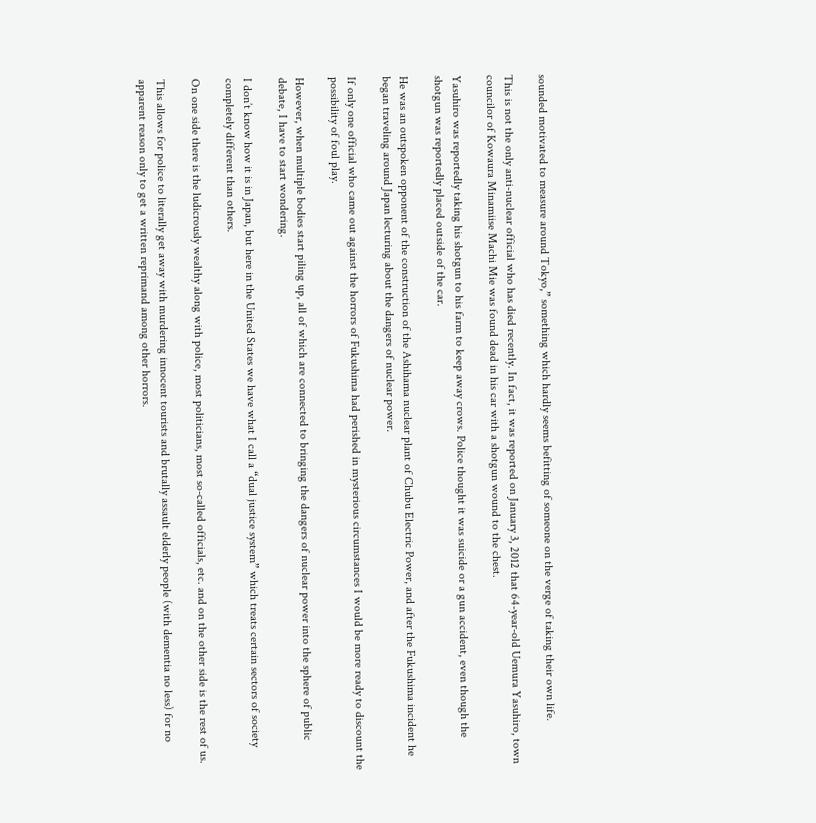sounded motivated to measure around Tokyo,” something which hardly seems befitting of someone on the verge of taking their own life.

This is not the only anti-nuclear official who has died recently. In fact, it was reported on January 3, 2012 that 64-year-old Uemura Yasuhiro, town councilor of Kowaura Minamiise Machi Mie was found dead in his car with a shotgun wound to the chest.

Yasuhiro was reportedly taking his shotgun to his farm to keep away crows. Police thought it was suicide or a gun accident, even though the shotgun was reportedly placed outside of the car.

He was an outspoken opponent of the construction of the Ashihama nuclear plant of Chubu Electric Power, and after the Fukushima incident he began traveling around Japan lecturing about the dangers of nuclear power.

If only one official who came out against the horrors of Fukushima had perished in mysterious circumstances I would be more ready to discount the possibility of foul play.

However, when multiple bodies start piling up, all of which are connected to bringing the dangers of nuclear power into the sphere of public debate, I have to start wondering.

I don’t know how it is in Japan, but here in the United States we have what I call a “dual justice system” which treats certain sectors of society completely different than others.

On one side there is the ludicrously wealthy along with police, most politicians, most so-called officials, etc. and on the other side is the rest of us.

This allows for police to literally get away with murdering innocent tourists and brutally assault elderly people (with dementia no less) for no apparent reason only to get a written reprimand among other horrors.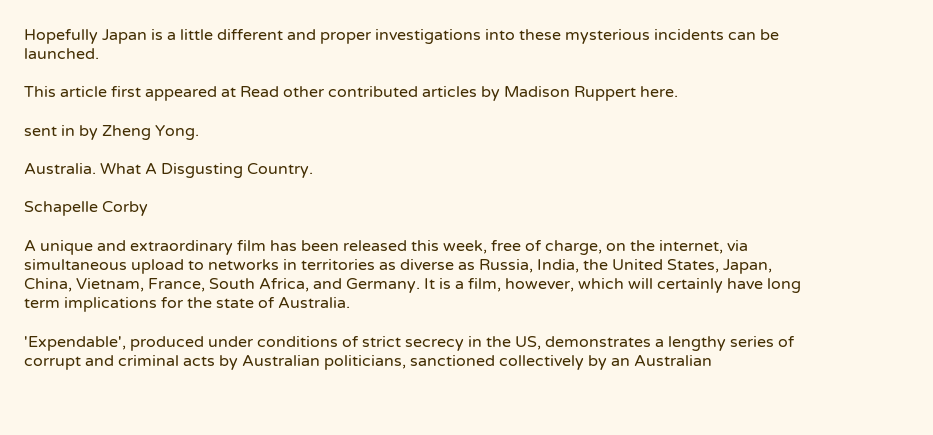Hopefully Japan is a little different and proper investigations into these mysterious incidents can be launched.

This article first appeared at Read other contributed articles by Madison Ruppert here.

sent in by Zheng Yong.

Australia. What A Disgusting Country.

Schapelle Corby

A unique and extraordinary film has been released this week, free of charge, on the internet, via simultaneous upload to networks in territories as diverse as Russia, India, the United States, Japan, China, Vietnam, France, South Africa, and Germany. It is a film, however, which will certainly have long term implications for the state of Australia.

'Expendable', produced under conditions of strict secrecy in the US, demonstrates a lengthy series of corrupt and criminal acts by Australian politicians, sanctioned collectively by an Australian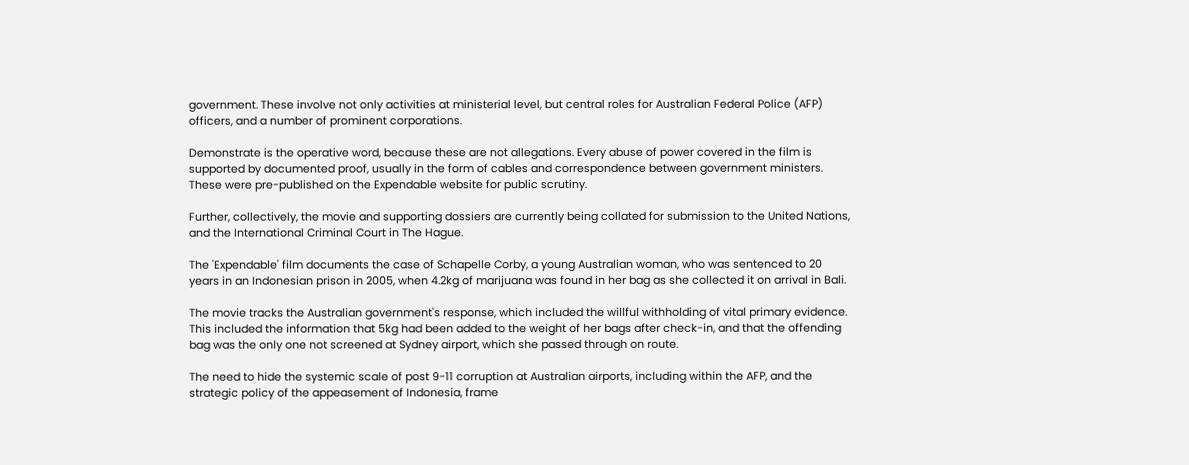government. These involve not only activities at ministerial level, but central roles for Australian Federal Police (AFP) officers, and a number of prominent corporations.

Demonstrate is the operative word, because these are not allegations. Every abuse of power covered in the film is supported by documented proof, usually in the form of cables and correspondence between government ministers. These were pre-published on the Expendable website for public scrutiny.

Further, collectively, the movie and supporting dossiers are currently being collated for submission to the United Nations, and the International Criminal Court in The Hague.

The 'Expendable' film documents the case of Schapelle Corby, a young Australian woman, who was sentenced to 20 years in an Indonesian prison in 2005, when 4.2kg of marijuana was found in her bag as she collected it on arrival in Bali.

The movie tracks the Australian government's response, which included the willful withholding of vital primary evidence. This included the information that 5kg had been added to the weight of her bags after check-in, and that the offending bag was the only one not screened at Sydney airport, which she passed through on route.

The need to hide the systemic scale of post 9-11 corruption at Australian airports, including within the AFP, and the strategic policy of the appeasement of Indonesia, frame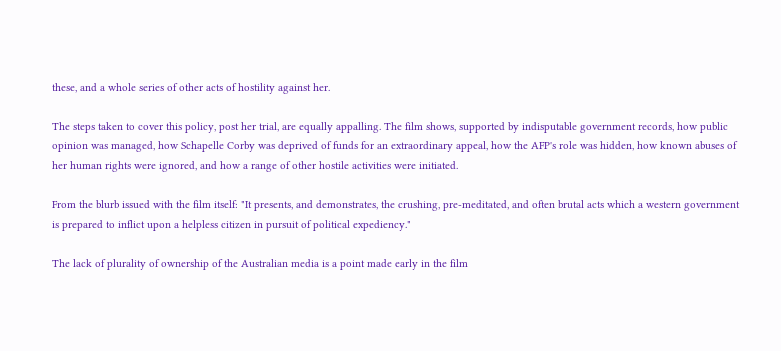these, and a whole series of other acts of hostility against her.

The steps taken to cover this policy, post her trial, are equally appalling. The film shows, supported by indisputable government records, how public opinion was managed, how Schapelle Corby was deprived of funds for an extraordinary appeal, how the AFP's role was hidden, how known abuses of her human rights were ignored, and how a range of other hostile activities were initiated.

From the blurb issued with the film itself: "It presents, and demonstrates, the crushing, pre-meditated, and often brutal acts which a western government is prepared to inflict upon a helpless citizen in pursuit of political expediency."

The lack of plurality of ownership of the Australian media is a point made early in the film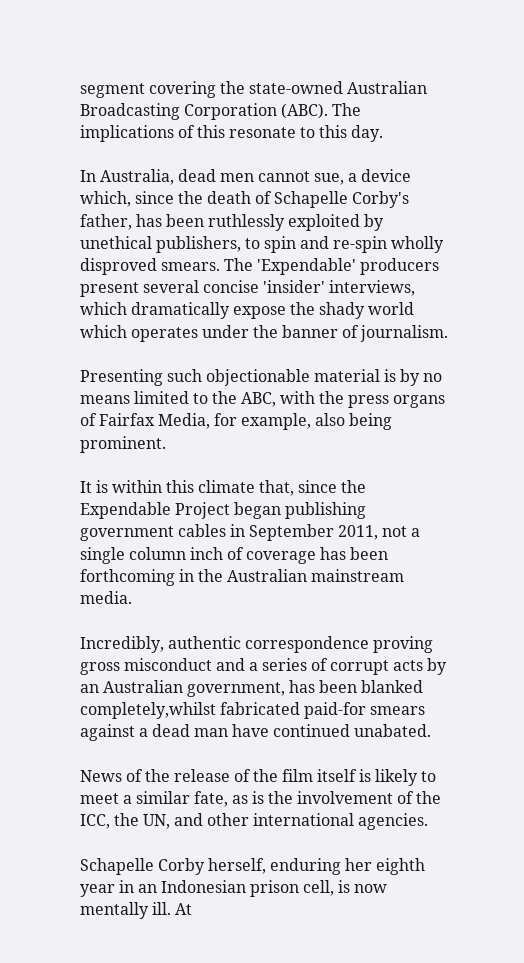segment covering the state-owned Australian Broadcasting Corporation (ABC). The implications of this resonate to this day.

In Australia, dead men cannot sue, a device which, since the death of Schapelle Corby's father, has been ruthlessly exploited by unethical publishers, to spin and re-spin wholly disproved smears. The 'Expendable' producers present several concise 'insider' interviews, which dramatically expose the shady world which operates under the banner of journalism.

Presenting such objectionable material is by no means limited to the ABC, with the press organs of Fairfax Media, for example, also being prominent.

It is within this climate that, since the Expendable Project began publishing government cables in September 2011, not a single column inch of coverage has been forthcoming in the Australian mainstream media.

Incredibly, authentic correspondence proving gross misconduct and a series of corrupt acts by an Australian government, has been blanked completely,whilst fabricated paid-for smears against a dead man have continued unabated.

News of the release of the film itself is likely to meet a similar fate, as is the involvement of the ICC, the UN, and other international agencies.

Schapelle Corby herself, enduring her eighth year in an Indonesian prison cell, is now mentally ill. At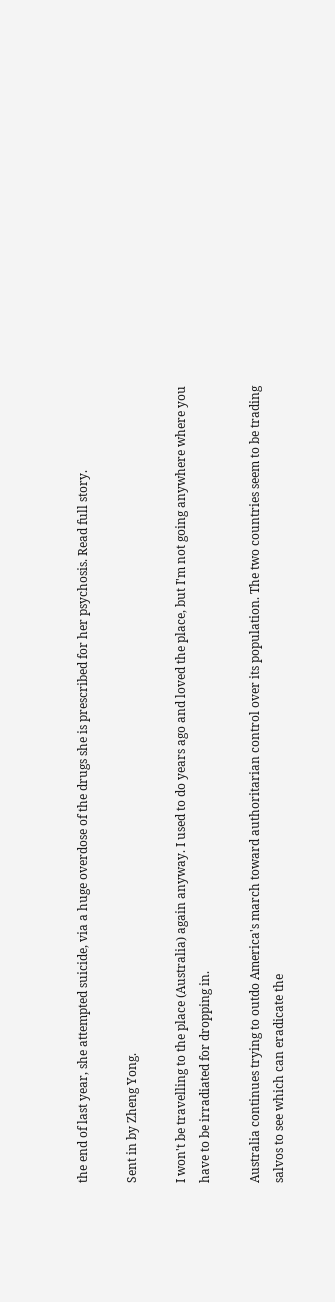the end of last year, she attempted suicide, via a huge overdose of the drugs she is prescribed for her psychosis. Read full story.

Sent in by Zheng Yong.

I won't be travelling to the place (Australia) again anyway. I used to do years ago and loved the place, but I'm not going anywhere where you have to be irradiated for dropping in.

Australia continues trying to outdo America's march toward authoritarian control over its population. The two countries seem to be trading salvos to see which can eradicate the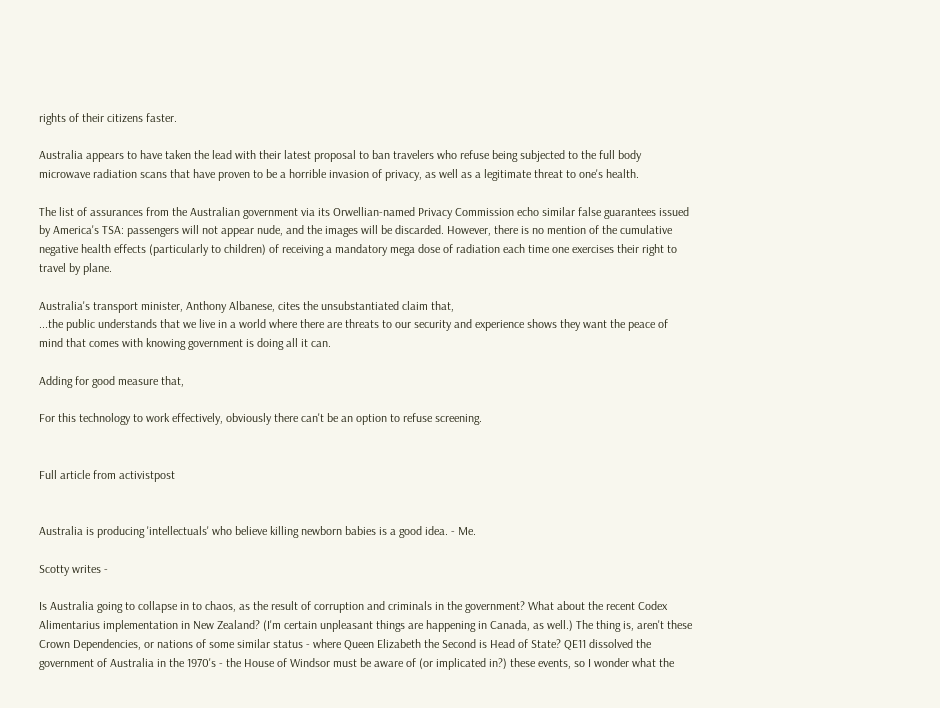rights of their citizens faster.

Australia appears to have taken the lead with their latest proposal to ban travelers who refuse being subjected to the full body microwave radiation scans that have proven to be a horrible invasion of privacy, as well as a legitimate threat to one's health.

The list of assurances from the Australian government via its Orwellian-named Privacy Commission echo similar false guarantees issued by America's TSA: passengers will not appear nude, and the images will be discarded. However, there is no mention of the cumulative negative health effects (particularly to children) of receiving a mandatory mega dose of radiation each time one exercises their right to travel by plane.

Australia's transport minister, Anthony Albanese, cites the unsubstantiated claim that,
...the public understands that we live in a world where there are threats to our security and experience shows they want the peace of mind that comes with knowing government is doing all it can.

Adding for good measure that,

For this technology to work effectively, obviously there can't be an option to refuse screening.


Full article from activistpost


Australia is producing 'intellectuals' who believe killing newborn babies is a good idea. - Me.

Scotty writes -

Is Australia going to collapse in to chaos, as the result of corruption and criminals in the government? What about the recent Codex Alimentarius implementation in New Zealand? (I'm certain unpleasant things are happening in Canada, as well.) The thing is, aren't these Crown Dependencies, or nations of some similar status - where Queen Elizabeth the Second is Head of State? QE11 dissolved the government of Australia in the 1970's - the House of Windsor must be aware of (or implicated in?) these events, so I wonder what the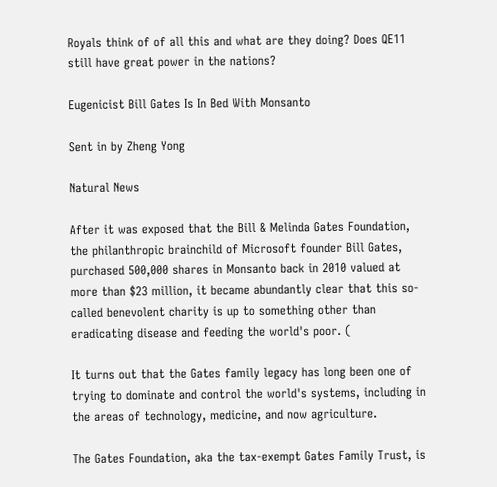Royals think of of all this and what are they doing? Does QE11 still have great power in the nations?

Eugenicist Bill Gates Is In Bed With Monsanto

Sent in by Zheng Yong

Natural News

After it was exposed that the Bill & Melinda Gates Foundation, the philanthropic brainchild of Microsoft founder Bill Gates, purchased 500,000 shares in Monsanto back in 2010 valued at more than $23 million, it became abundantly clear that this so-called benevolent charity is up to something other than eradicating disease and feeding the world's poor. (

It turns out that the Gates family legacy has long been one of trying to dominate and control the world's systems, including in the areas of technology, medicine, and now agriculture.

The Gates Foundation, aka the tax-exempt Gates Family Trust, is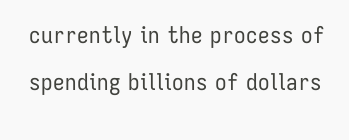currently in the process of spending billions of dollars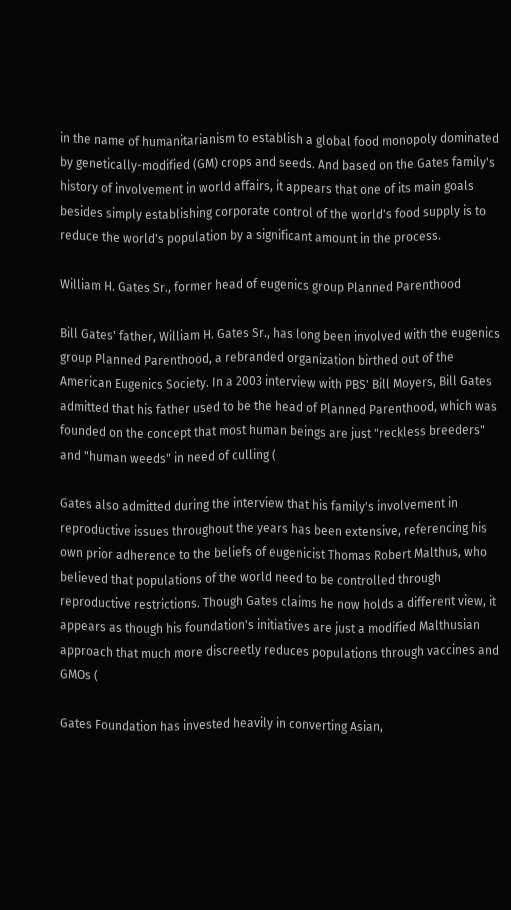in the name of humanitarianism to establish a global food monopoly dominated by genetically-modified (GM) crops and seeds. And based on the Gates family's history of involvement in world affairs, it appears that one of its main goals besides simply establishing corporate control of the world's food supply is to reduce the world's population by a significant amount in the process.

William H. Gates Sr., former head of eugenics group Planned Parenthood

Bill Gates' father, William H. Gates Sr., has long been involved with the eugenics group Planned Parenthood, a rebranded organization birthed out of the American Eugenics Society. In a 2003 interview with PBS' Bill Moyers, Bill Gates admitted that his father used to be the head of Planned Parenthood, which was founded on the concept that most human beings are just "reckless breeders" and "human weeds" in need of culling (

Gates also admitted during the interview that his family's involvement in reproductive issues throughout the years has been extensive, referencing his own prior adherence to the beliefs of eugenicist Thomas Robert Malthus, who believed that populations of the world need to be controlled through reproductive restrictions. Though Gates claims he now holds a different view, it appears as though his foundation's initiatives are just a modified Malthusian approach that much more discreetly reduces populations through vaccines and GMOs (

Gates Foundation has invested heavily in converting Asian,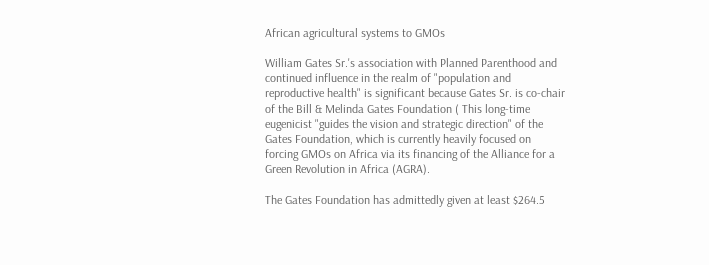African agricultural systems to GMOs

William Gates Sr.'s association with Planned Parenthood and continued influence in the realm of "population and reproductive health" is significant because Gates Sr. is co-chair of the Bill & Melinda Gates Foundation ( This long-time eugenicist "guides the vision and strategic direction" of the Gates Foundation, which is currently heavily focused on forcing GMOs on Africa via its financing of the Alliance for a Green Revolution in Africa (AGRA).

The Gates Foundation has admittedly given at least $264.5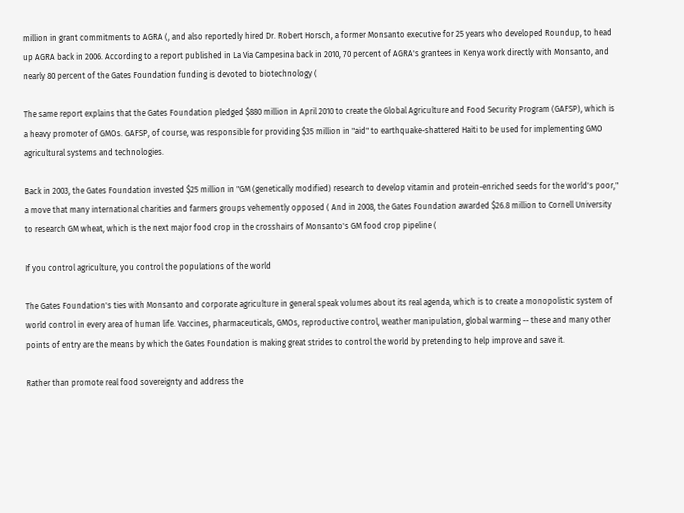million in grant commitments to AGRA (, and also reportedly hired Dr. Robert Horsch, a former Monsanto executive for 25 years who developed Roundup, to head up AGRA back in 2006. According to a report published in La Via Campesina back in 2010, 70 percent of AGRA's grantees in Kenya work directly with Monsanto, and nearly 80 percent of the Gates Foundation funding is devoted to biotechnology (

The same report explains that the Gates Foundation pledged $880 million in April 2010 to create the Global Agriculture and Food Security Program (GAFSP), which is a heavy promoter of GMOs. GAFSP, of course, was responsible for providing $35 million in "aid" to earthquake-shattered Haiti to be used for implementing GMO agricultural systems and technologies.

Back in 2003, the Gates Foundation invested $25 million in "GM (genetically modified) research to develop vitamin and protein-enriched seeds for the world's poor," a move that many international charities and farmers groups vehemently opposed ( And in 2008, the Gates Foundation awarded $26.8 million to Cornell University to research GM wheat, which is the next major food crop in the crosshairs of Monsanto's GM food crop pipeline (

If you control agriculture, you control the populations of the world

The Gates Foundation's ties with Monsanto and corporate agriculture in general speak volumes about its real agenda, which is to create a monopolistic system of world control in every area of human life. Vaccines, pharmaceuticals, GMOs, reproductive control, weather manipulation, global warming -- these and many other points of entry are the means by which the Gates Foundation is making great strides to control the world by pretending to help improve and save it.

Rather than promote real food sovereignty and address the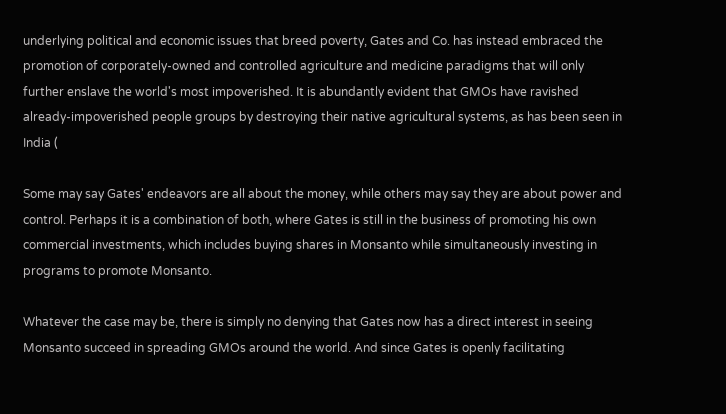underlying political and economic issues that breed poverty, Gates and Co. has instead embraced the promotion of corporately-owned and controlled agriculture and medicine paradigms that will only further enslave the world's most impoverished. It is abundantly evident that GMOs have ravished already-impoverished people groups by destroying their native agricultural systems, as has been seen in India (

Some may say Gates' endeavors are all about the money, while others may say they are about power and control. Perhaps it is a combination of both, where Gates is still in the business of promoting his own commercial investments, which includes buying shares in Monsanto while simultaneously investing in programs to promote Monsanto.

Whatever the case may be, there is simply no denying that Gates now has a direct interest in seeing Monsanto succeed in spreading GMOs around the world. And since Gates is openly facilitating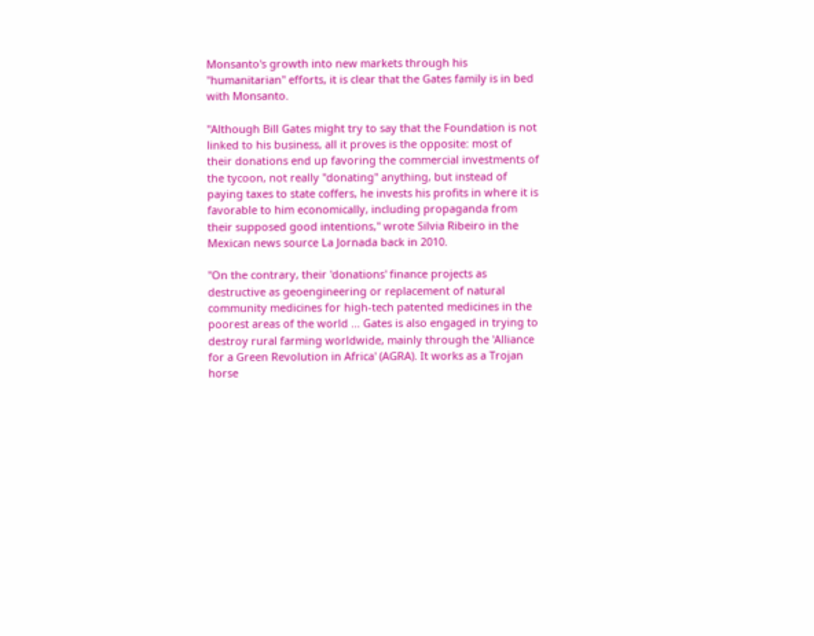Monsanto's growth into new markets through his "humanitarian" efforts, it is clear that the Gates family is in bed with Monsanto.

"Although Bill Gates might try to say that the Foundation is not linked to his business, all it proves is the opposite: most of their donations end up favoring the commercial investments of the tycoon, not really "donating" anything, but instead of paying taxes to state coffers, he invests his profits in where it is favorable to him economically, including propaganda from their supposed good intentions," wrote Silvia Ribeiro in the Mexican news source La Jornada back in 2010.

"On the contrary, their 'donations' finance projects as destructive as geoengineering or replacement of natural community medicines for high-tech patented medicines in the poorest areas of the world ... Gates is also engaged in trying to destroy rural farming worldwide, mainly through the 'Alliance for a Green Revolution in Africa' (AGRA). It works as a Trojan horse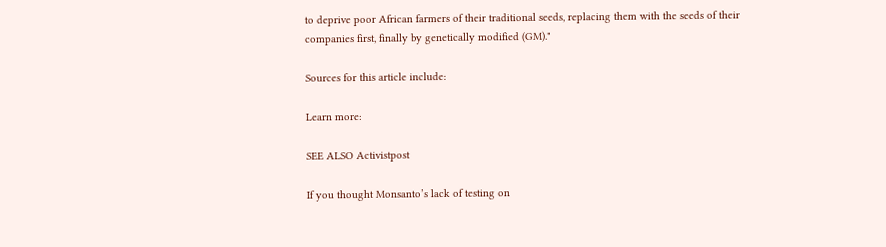to deprive poor African farmers of their traditional seeds, replacing them with the seeds of their companies first, finally by genetically modified (GM)."

Sources for this article include:

Learn more:

SEE ALSO Activistpost

If you thought Monsanto’s lack of testing on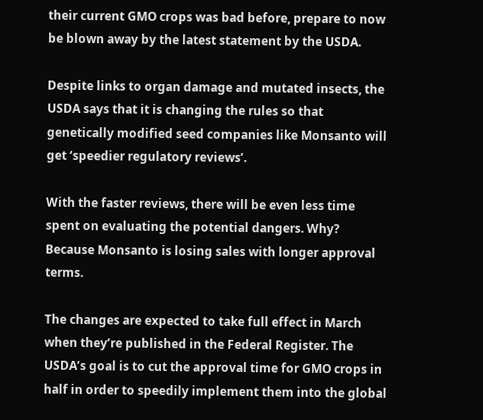their current GMO crops was bad before, prepare to now be blown away by the latest statement by the USDA.

Despite links to organ damage and mutated insects, the USDA says that it is changing the rules so that genetically modified seed companies like Monsanto will get ‘speedier regulatory reviews’.

With the faster reviews, there will be even less time spent on evaluating the potential dangers. Why? Because Monsanto is losing sales with longer approval terms.

The changes are expected to take full effect in March when they’re published in the Federal Register. The USDA’s goal is to cut the approval time for GMO crops in half in order to speedily implement them into the global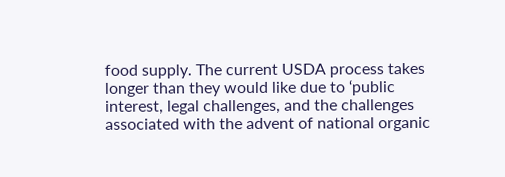food supply. The current USDA process takes longer than they would like due to ‘public interest, legal challenges, and the challenges associated with the advent of national organic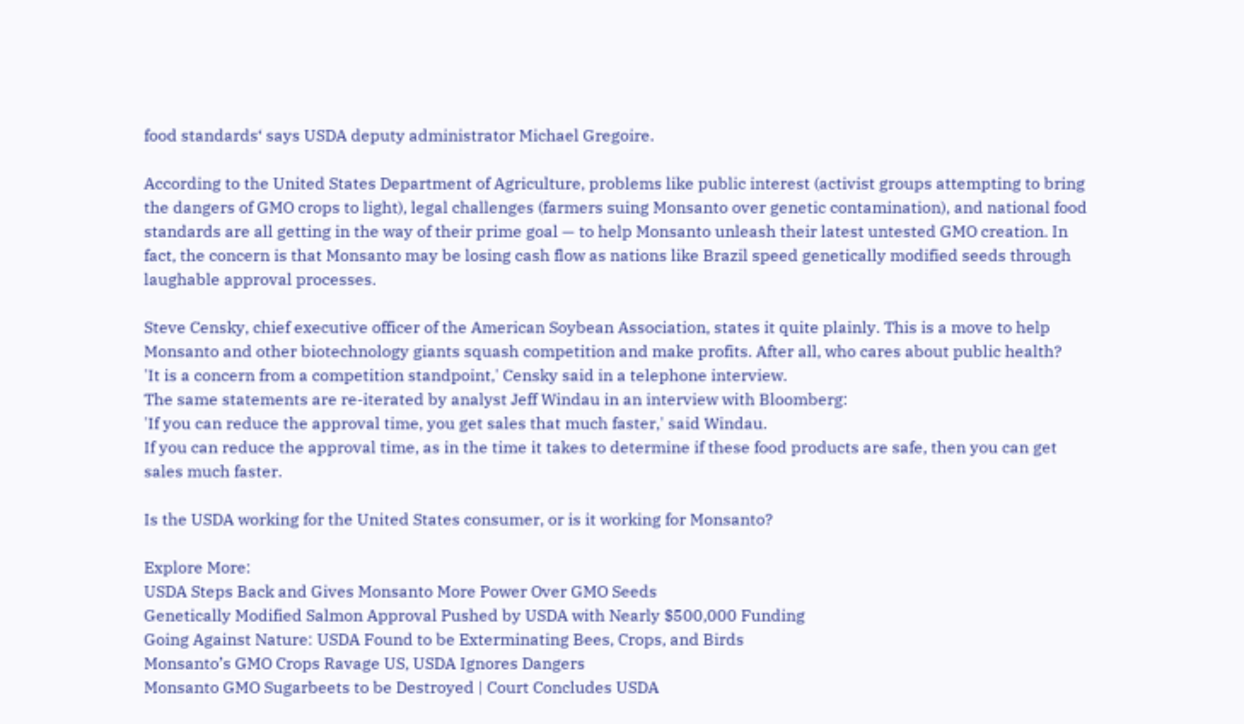food standards‘ says USDA deputy administrator Michael Gregoire.

According to the United States Department of Agriculture, problems like public interest (activist groups attempting to bring the dangers of GMO crops to light), legal challenges (farmers suing Monsanto over genetic contamination), and national food standards are all getting in the way of their prime goal — to help Monsanto unleash their latest untested GMO creation. In fact, the concern is that Monsanto may be losing cash flow as nations like Brazil speed genetically modified seeds through laughable approval processes.

Steve Censky, chief executive officer of the American Soybean Association, states it quite plainly. This is a move to help Monsanto and other biotechnology giants squash competition and make profits. After all, who cares about public health?
'It is a concern from a competition standpoint,' Censky said in a telephone interview.
The same statements are re-iterated by analyst Jeff Windau in an interview with Bloomberg:
'If you can reduce the approval time, you get sales that much faster,' said Windau.
If you can reduce the approval time, as in the time it takes to determine if these food products are safe, then you can get sales much faster.

Is the USDA working for the United States consumer, or is it working for Monsanto?

Explore More:
USDA Steps Back and Gives Monsanto More Power Over GMO Seeds
Genetically Modified Salmon Approval Pushed by USDA with Nearly $500,000 Funding
Going Against Nature: USDA Found to be Exterminating Bees, Crops, and Birds
Monsanto’s GMO Crops Ravage US, USDA Ignores Dangers
Monsanto GMO Sugarbeets to be Destroyed | Court Concludes USDA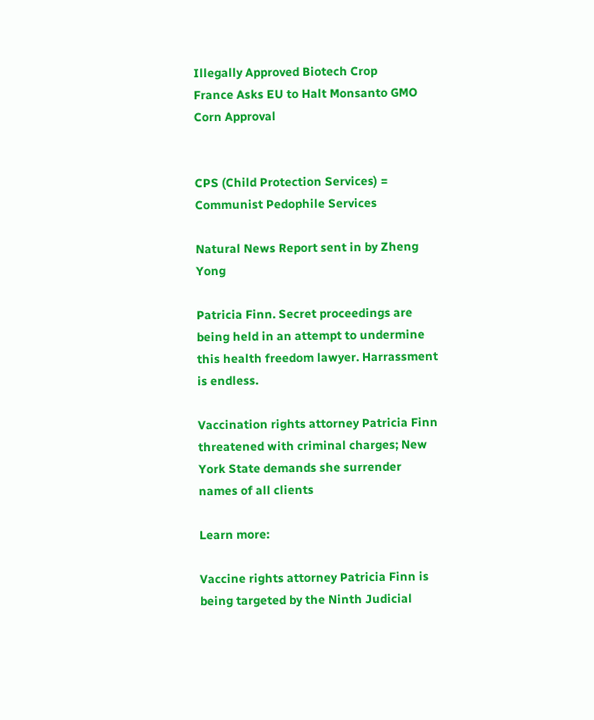Illegally Approved Biotech Crop
France Asks EU to Halt Monsanto GMO Corn Approval


CPS (Child Protection Services) = Communist Pedophile Services

Natural News Report sent in by Zheng Yong

Patricia Finn. Secret proceedings are being held in an attempt to undermine this health freedom lawyer. Harrassment is endless.

Vaccination rights attorney Patricia Finn threatened with criminal charges; New York State demands she surrender names of all clients

Learn more:

Vaccine rights attorney Patricia Finn is being targeted by the Ninth Judicial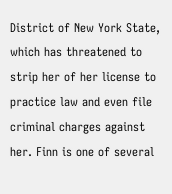District of New York State, which has threatened to strip her of her license to practice law and even file criminal charges against her. Finn is one of several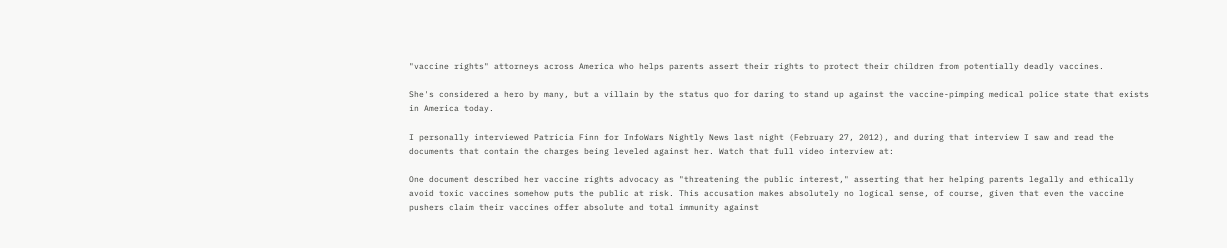"vaccine rights" attorneys across America who helps parents assert their rights to protect their children from potentially deadly vaccines.

She's considered a hero by many, but a villain by the status quo for daring to stand up against the vaccine-pimping medical police state that exists in America today.

I personally interviewed Patricia Finn for InfoWars Nightly News last night (February 27, 2012), and during that interview I saw and read the documents that contain the charges being leveled against her. Watch that full video interview at:

One document described her vaccine rights advocacy as "threatening the public interest," asserting that her helping parents legally and ethically avoid toxic vaccines somehow puts the public at risk. This accusation makes absolutely no logical sense, of course, given that even the vaccine pushers claim their vaccines offer absolute and total immunity against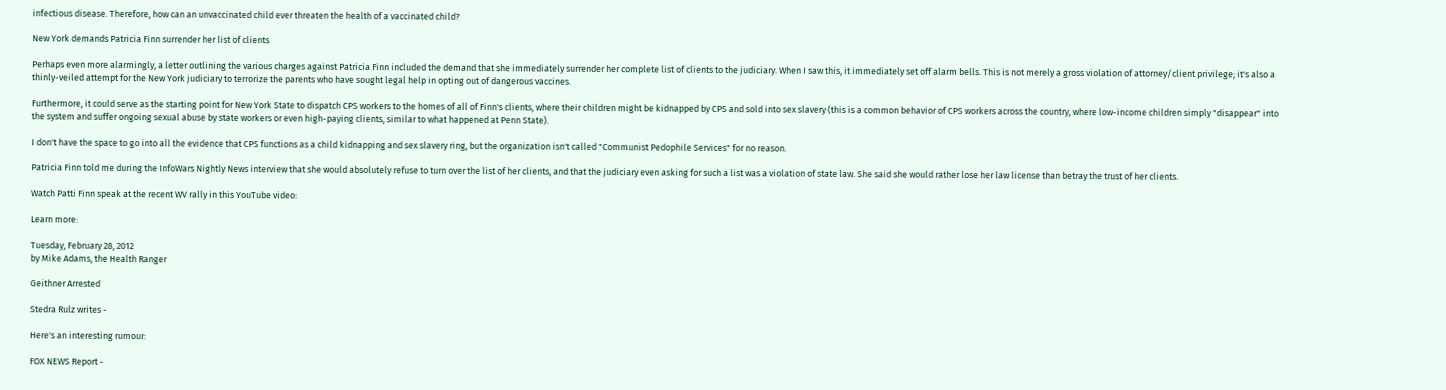infectious disease. Therefore, how can an unvaccinated child ever threaten the health of a vaccinated child?

New York demands Patricia Finn surrender her list of clients

Perhaps even more alarmingly, a letter outlining the various charges against Patricia Finn included the demand that she immediately surrender her complete list of clients to the judiciary. When I saw this, it immediately set off alarm bells. This is not merely a gross violation of attorney/client privilege; it's also a thinly-veiled attempt for the New York judiciary to terrorize the parents who have sought legal help in opting out of dangerous vaccines.

Furthermore, it could serve as the starting point for New York State to dispatch CPS workers to the homes of all of Finn's clients, where their children might be kidnapped by CPS and sold into sex slavery (this is a common behavior of CPS workers across the country, where low-income children simply "disappear" into the system and suffer ongoing sexual abuse by state workers or even high-paying clients, similar to what happened at Penn State).

I don't have the space to go into all the evidence that CPS functions as a child kidnapping and sex slavery ring, but the organization isn't called "Communist Pedophile Services" for no reason.

Patricia Finn told me during the InfoWars Nightly News interview that she would absolutely refuse to turn over the list of her clients, and that the judiciary even asking for such a list was a violation of state law. She said she would rather lose her law license than betray the trust of her clients.

Watch Patti Finn speak at the recent WV rally in this YouTube video:

Learn more:

Tuesday, February 28, 2012
by Mike Adams, the Health Ranger

Geithner Arrested

Stedra Rulz writes -

Here's an interesting rumour:

FOX NEWS Report -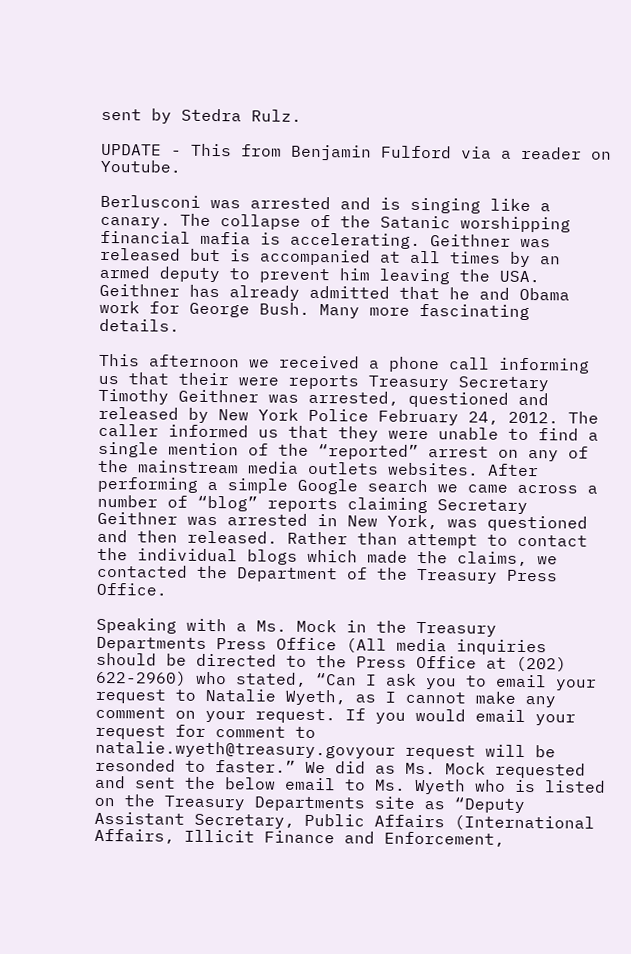sent by Stedra Rulz.

UPDATE - This from Benjamin Fulford via a reader on Youtube.

Berlusconi was arrested and is singing like a canary. The collapse of the Satanic worshipping financial mafia is accelerating. Geithner was released but is accompanied at all times by an armed deputy to prevent him leaving the USA. Geithner has already admitted that he and Obama work for George Bush. Many more fascinating details.

This afternoon we received a phone call informing us that their were reports Treasury Secretary Timothy Geithner was arrested, questioned and released by New York Police February 24, 2012. The caller informed us that they were unable to find a single mention of the “reported” arrest on any of the mainstream media outlets websites. After performing a simple Google search we came across a number of “blog” reports claiming Secretary Geithner was arrested in New York, was questioned and then released. Rather than attempt to contact the individual blogs which made the claims, we contacted the Department of the Treasury Press Office.

Speaking with a Ms. Mock in the Treasury Departments Press Office (All media inquiries should be directed to the Press Office at (202) 622-2960) who stated, “Can I ask you to email your request to Natalie Wyeth, as I cannot make any comment on your request. If you would email your request for comment to natalie.wyeth@treasury.govyour request will be resonded to faster.” We did as Ms. Mock requested and sent the below email to Ms. Wyeth who is listed on the Treasury Departments site as “Deputy Assistant Secretary, Public Affairs (International Affairs, Illicit Finance and Enforcement,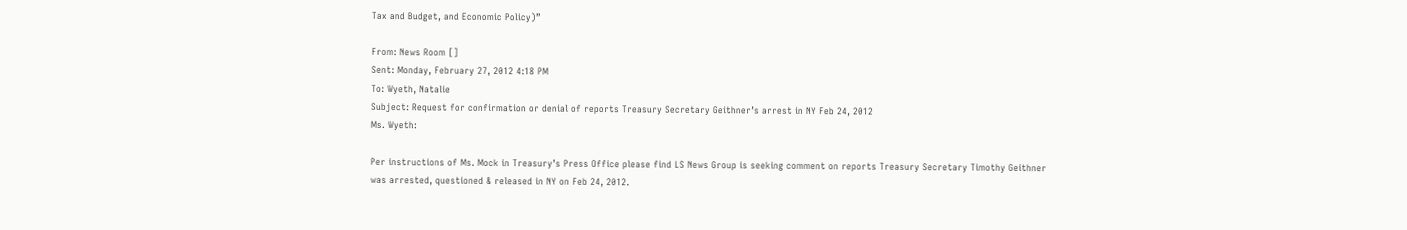Tax and Budget, and Economic Policy)”

From: News Room []
Sent: Monday, February 27, 2012 4:18 PM
To: Wyeth, Natalie
Subject: Request for confirmation or denial of reports Treasury Secretary Geithner’s arrest in NY Feb 24, 2012
Ms. Wyeth:

Per instructions of Ms. Mock in Treasury’s Press Office please find LS News Group is seeking comment on reports Treasury Secretary Timothy Geithner was arrested, questioned & released in NY on Feb 24, 2012.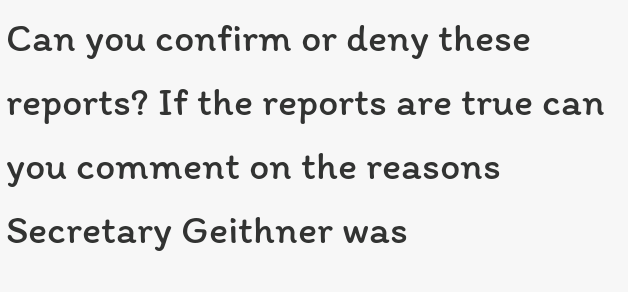Can you confirm or deny these reports? If the reports are true can you comment on the reasons Secretary Geithner was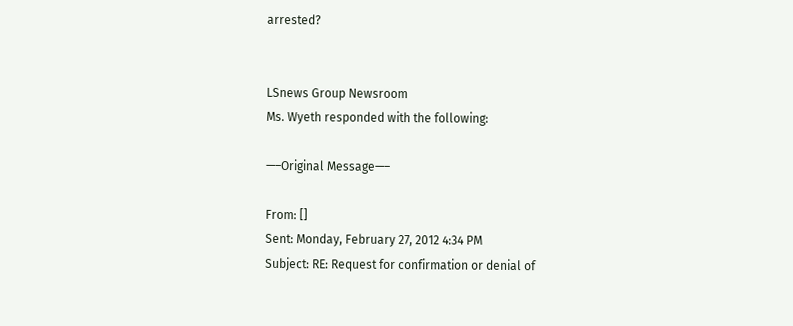arrested?


LSnews Group Newsroom
Ms. Wyeth responded with the following:

—–Original Message—–

From: []
Sent: Monday, February 27, 2012 4:34 PM
Subject: RE: Request for confirmation or denial of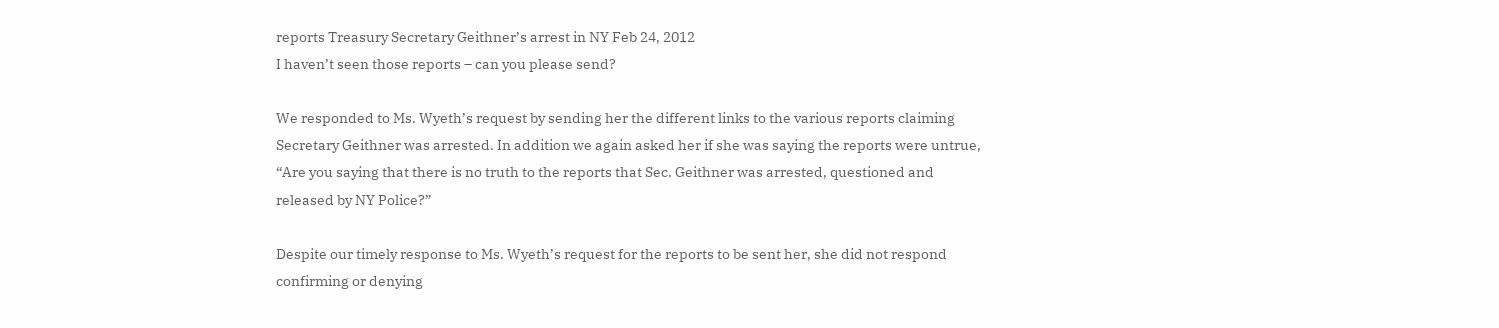reports Treasury Secretary Geithner’s arrest in NY Feb 24, 2012
I haven’t seen those reports – can you please send?

We responded to Ms. Wyeth’s request by sending her the different links to the various reports claiming Secretary Geithner was arrested. In addition we again asked her if she was saying the reports were untrue, “Are you saying that there is no truth to the reports that Sec. Geithner was arrested, questioned and released by NY Police?”

Despite our timely response to Ms. Wyeth’s request for the reports to be sent her, she did not respond confirming or denying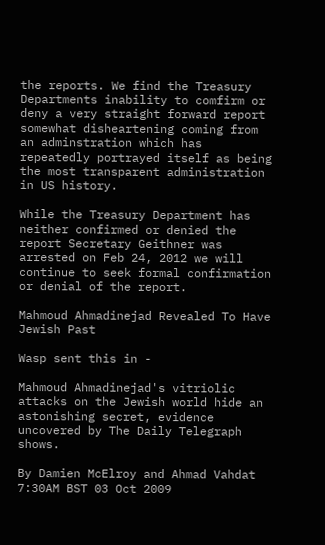the reports. We find the Treasury Departments inability to comfirm or deny a very straight forward report somewhat disheartening coming from an adminstration which has repeatedly portrayed itself as being the most transparent administration in US history.

While the Treasury Department has neither confirmed or denied the report Secretary Geithner was arrested on Feb 24, 2012 we will continue to seek formal confirmation or denial of the report.

Mahmoud Ahmadinejad Revealed To Have Jewish Past

Wasp sent this in -

Mahmoud Ahmadinejad's vitriolic attacks on the Jewish world hide an astonishing secret, evidence uncovered by The Daily Telegraph shows.

By Damien McElroy and Ahmad Vahdat
7:30AM BST 03 Oct 2009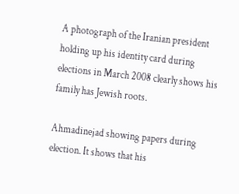A photograph of the Iranian president holding up his identity card during elections in March 2008 clearly shows his family has Jewish roots.

Ahmadinejad showing papers during election. It shows that his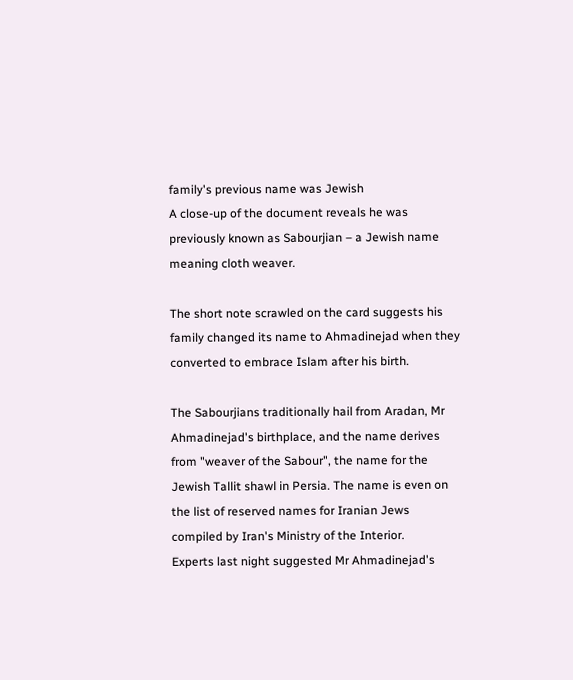family's previous name was Jewish
A close-up of the document reveals he was previously known as Sabourjian – a Jewish name meaning cloth weaver.

The short note scrawled on the card suggests his family changed its name to Ahmadinejad when they converted to embrace Islam after his birth.

The Sabourjians traditionally hail from Aradan, Mr Ahmadinejad's birthplace, and the name derives from "weaver of the Sabour", the name for the Jewish Tallit shawl in Persia. The name is even on the list of reserved names for Iranian Jews compiled by Iran's Ministry of the Interior.
Experts last night suggested Mr Ahmadinejad's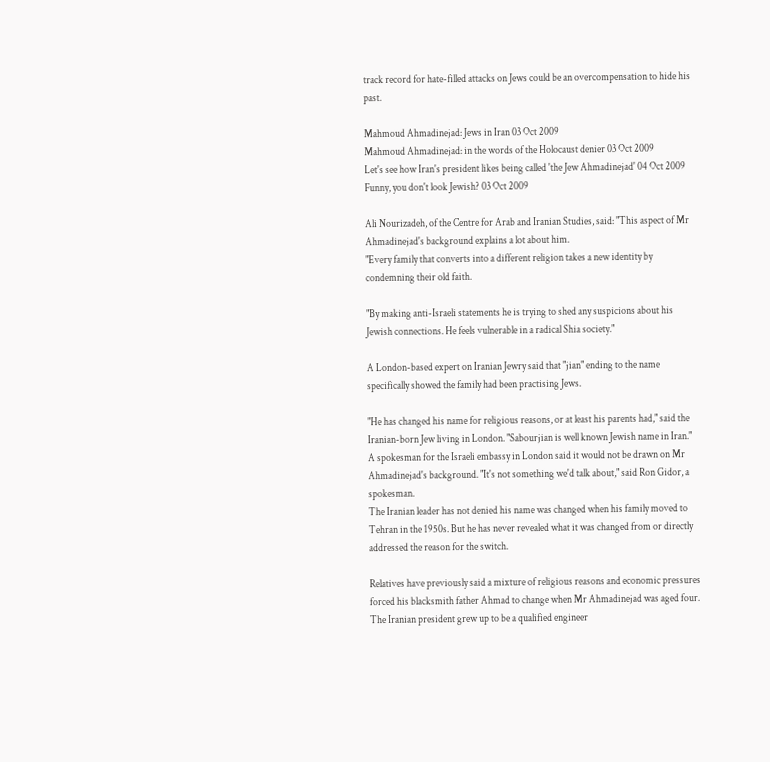track record for hate-filled attacks on Jews could be an overcompensation to hide his past.

Mahmoud Ahmadinejad: Jews in Iran 03 Oct 2009
Mahmoud Ahmadinejad: in the words of the Holocaust denier 03 Oct 2009
Let's see how Iran's president likes being called 'the Jew Ahmadinejad' 04 Oct 2009
Funny, you don't look Jewish? 03 Oct 2009

Ali Nourizadeh, of the Centre for Arab and Iranian Studies, said: "This aspect of Mr Ahmadinejad's background explains a lot about him.
"Every family that converts into a different religion takes a new identity by condemning their old faith.

"By making anti-Israeli statements he is trying to shed any suspicions about his Jewish connections. He feels vulnerable in a radical Shia society."

A London-based expert on Iranian Jewry said that "jian" ending to the name specifically showed the family had been practising Jews.

"He has changed his name for religious reasons, or at least his parents had," said the Iranian-born Jew living in London. "Sabourjian is well known Jewish name in Iran."
A spokesman for the Israeli embassy in London said it would not be drawn on Mr Ahmadinejad's background. "It's not something we'd talk about," said Ron Gidor, a spokesman.
The Iranian leader has not denied his name was changed when his family moved to Tehran in the 1950s. But he has never revealed what it was changed from or directly addressed the reason for the switch.

Relatives have previously said a mixture of religious reasons and economic pressures forced his blacksmith father Ahmad to change when Mr Ahmadinejad was aged four.
The Iranian president grew up to be a qualified engineer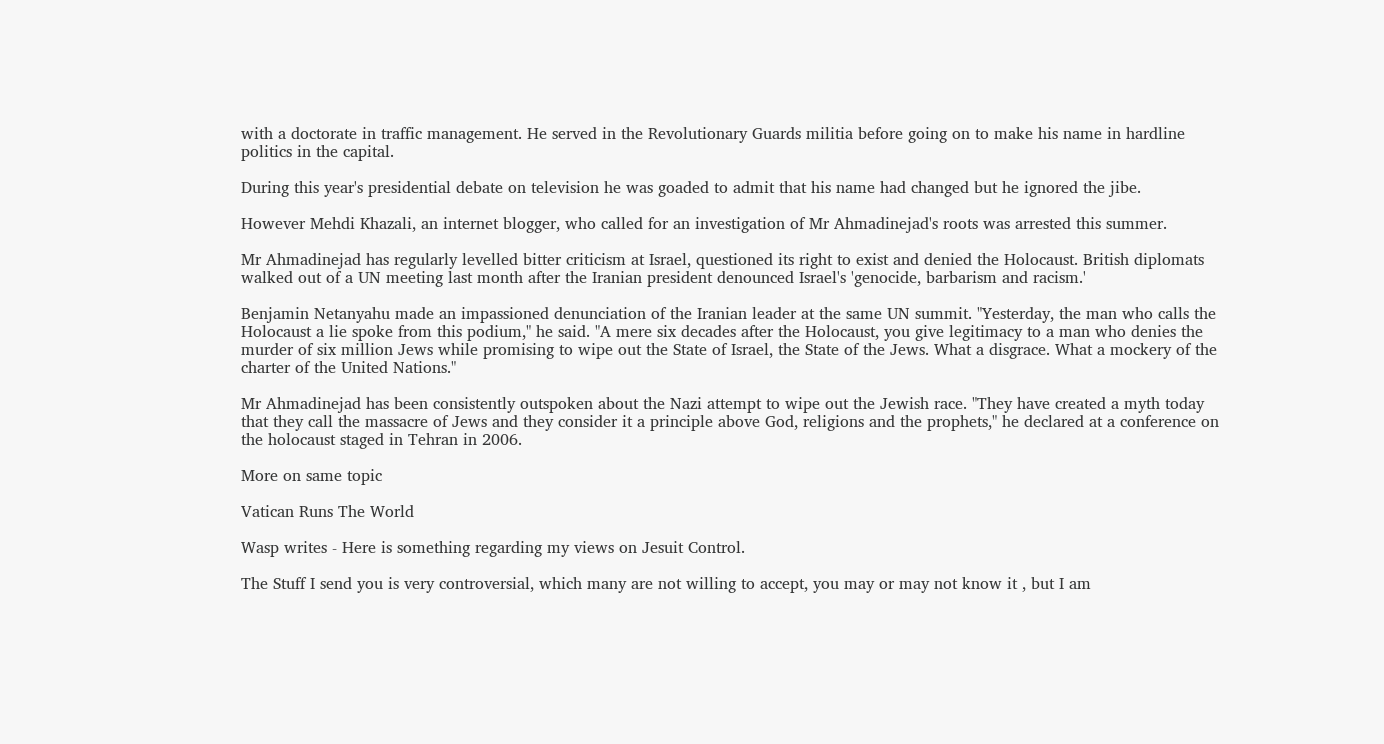with a doctorate in traffic management. He served in the Revolutionary Guards militia before going on to make his name in hardline politics in the capital.

During this year's presidential debate on television he was goaded to admit that his name had changed but he ignored the jibe.

However Mehdi Khazali, an internet blogger, who called for an investigation of Mr Ahmadinejad's roots was arrested this summer.

Mr Ahmadinejad has regularly levelled bitter criticism at Israel, questioned its right to exist and denied the Holocaust. British diplomats walked out of a UN meeting last month after the Iranian president denounced Israel's 'genocide, barbarism and racism.'

Benjamin Netanyahu made an impassioned denunciation of the Iranian leader at the same UN summit. "Yesterday, the man who calls the Holocaust a lie spoke from this podium," he said. "A mere six decades after the Holocaust, you give legitimacy to a man who denies the murder of six million Jews while promising to wipe out the State of Israel, the State of the Jews. What a disgrace. What a mockery of the charter of the United Nations."

Mr Ahmadinejad has been consistently outspoken about the Nazi attempt to wipe out the Jewish race. "They have created a myth today that they call the massacre of Jews and they consider it a principle above God, religions and the prophets," he declared at a conference on the holocaust staged in Tehran in 2006.

More on same topic

Vatican Runs The World

Wasp writes - Here is something regarding my views on Jesuit Control.

The Stuff I send you is very controversial, which many are not willing to accept, you may or may not know it , but I am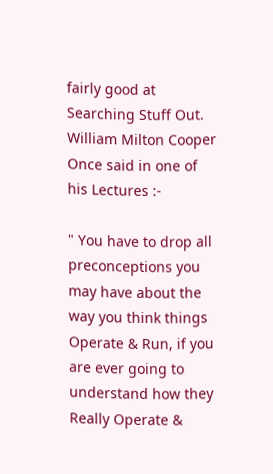fairly good at Searching Stuff Out. William Milton Cooper Once said in one of his Lectures :-

" You have to drop all preconceptions you may have about the way you think things Operate & Run, if you are ever going to understand how they Really Operate &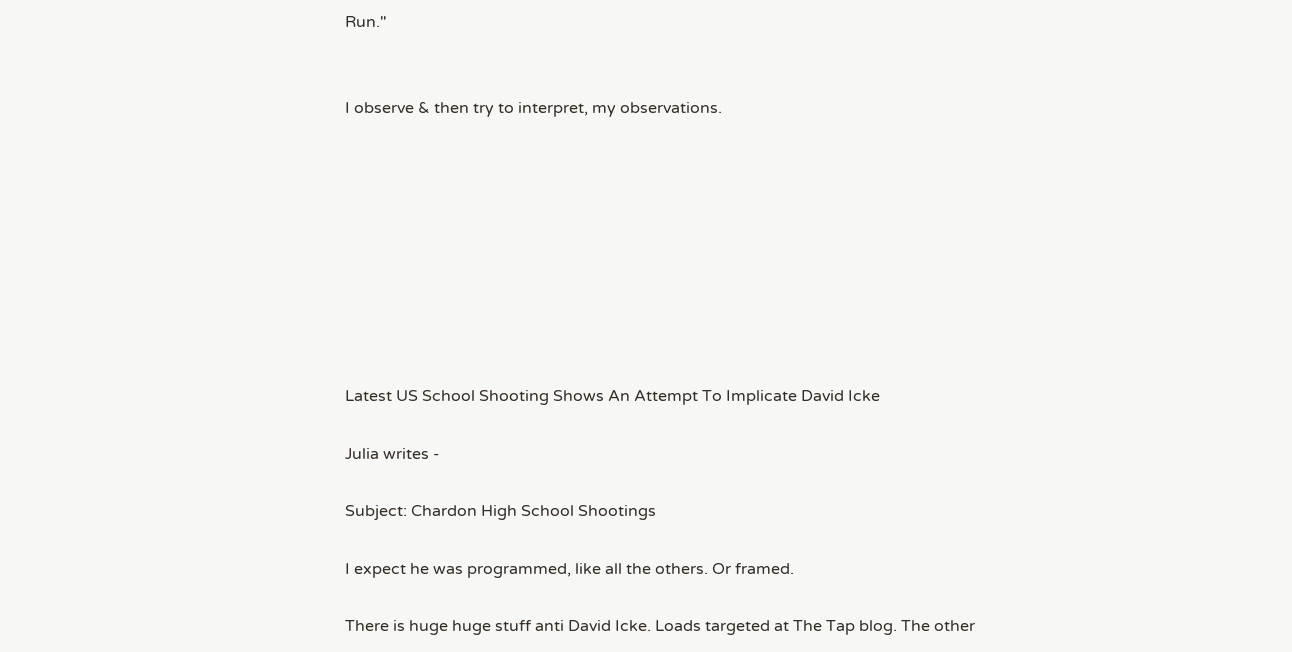Run."


I observe & then try to interpret, my observations.









Latest US School Shooting Shows An Attempt To Implicate David Icke

Julia writes -

Subject: Chardon High School Shootings

I expect he was programmed, like all the others. Or framed.

There is huge huge stuff anti David Icke. Loads targeted at The Tap blog. The other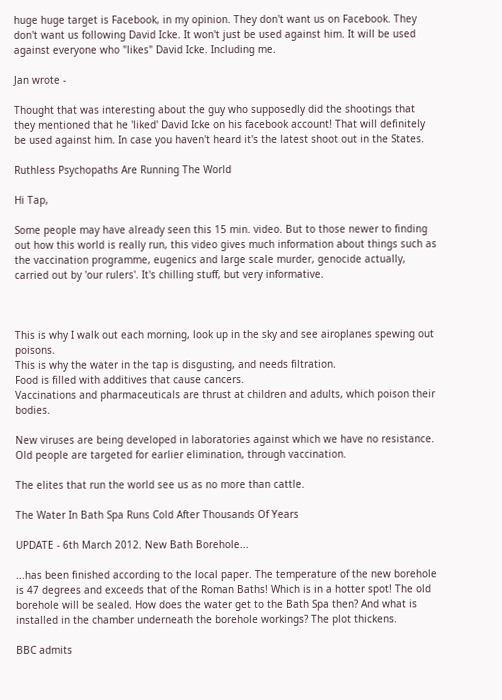huge huge target is Facebook, in my opinion. They don't want us on Facebook. They don't want us following David Icke. It won't just be used against him. It will be used against everyone who "likes" David Icke. Including me.

Jan wrote -

Thought that was interesting about the guy who supposedly did the shootings that they mentioned that he 'liked' David Icke on his facebook account! That will definitely be used against him. In case you haven't heard it's the latest shoot out in the States.

Ruthless Psychopaths Are Running The World

Hi Tap,

Some people may have already seen this 15 min. video. But to those newer to finding out how this world is really run, this video gives much information about things such as the vaccination programme, eugenics and large scale murder, genocide actually, carried out by 'our rulers'. It's chilling stuff, but very informative.



This is why I walk out each morning, look up in the sky and see airoplanes spewing out poisons.
This is why the water in the tap is disgusting, and needs filtration.
Food is filled with additives that cause cancers.
Vaccinations and pharmaceuticals are thrust at children and adults, which poison their bodies.

New viruses are being developed in laboratories against which we have no resistance.
Old people are targeted for earlier elimination, through vaccination.

The elites that run the world see us as no more than cattle.

The Water In Bath Spa Runs Cold After Thousands Of Years

UPDATE - 6th March 2012. New Bath Borehole...

...has been finished according to the local paper. The temperature of the new borehole is 47 degrees and exceeds that of the Roman Baths! Which is in a hotter spot! The old borehole will be sealed. How does the water get to the Bath Spa then? And what is installed in the chamber underneath the borehole workings? The plot thickens.

BBC admits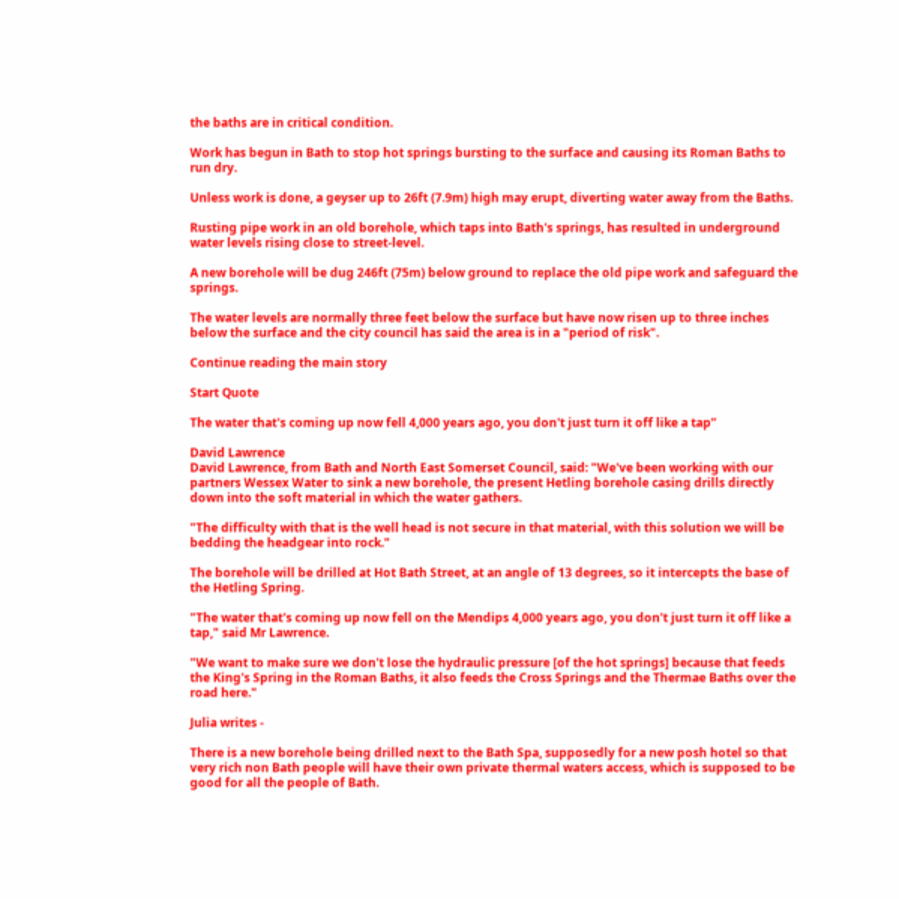the baths are in critical condition.

Work has begun in Bath to stop hot springs bursting to the surface and causing its Roman Baths to run dry.

Unless work is done, a geyser up to 26ft (7.9m) high may erupt, diverting water away from the Baths.

Rusting pipe work in an old borehole, which taps into Bath's springs, has resulted in underground water levels rising close to street-level.

A new borehole will be dug 246ft (75m) below ground to replace the old pipe work and safeguard the springs.

The water levels are normally three feet below the surface but have now risen up to three inches below the surface and the city council has said the area is in a "period of risk".

Continue reading the main story

Start Quote

The water that's coming up now fell 4,000 years ago, you don't just turn it off like a tap”

David Lawrence
David Lawrence, from Bath and North East Somerset Council, said: "We've been working with our partners Wessex Water to sink a new borehole, the present Hetling borehole casing drills directly down into the soft material in which the water gathers.

"The difficulty with that is the well head is not secure in that material, with this solution we will be bedding the headgear into rock."

The borehole will be drilled at Hot Bath Street, at an angle of 13 degrees, so it intercepts the base of the Hetling Spring.

"The water that's coming up now fell on the Mendips 4,000 years ago, you don't just turn it off like a tap," said Mr Lawrence.

"We want to make sure we don't lose the hydraulic pressure [of the hot springs] because that feeds the King's Spring in the Roman Baths, it also feeds the Cross Springs and the Thermae Baths over the road here."

Julia writes -

There is a new borehole being drilled next to the Bath Spa, supposedly for a new posh hotel so that very rich non Bath people will have their own private thermal waters access, which is supposed to be good for all the people of Bath.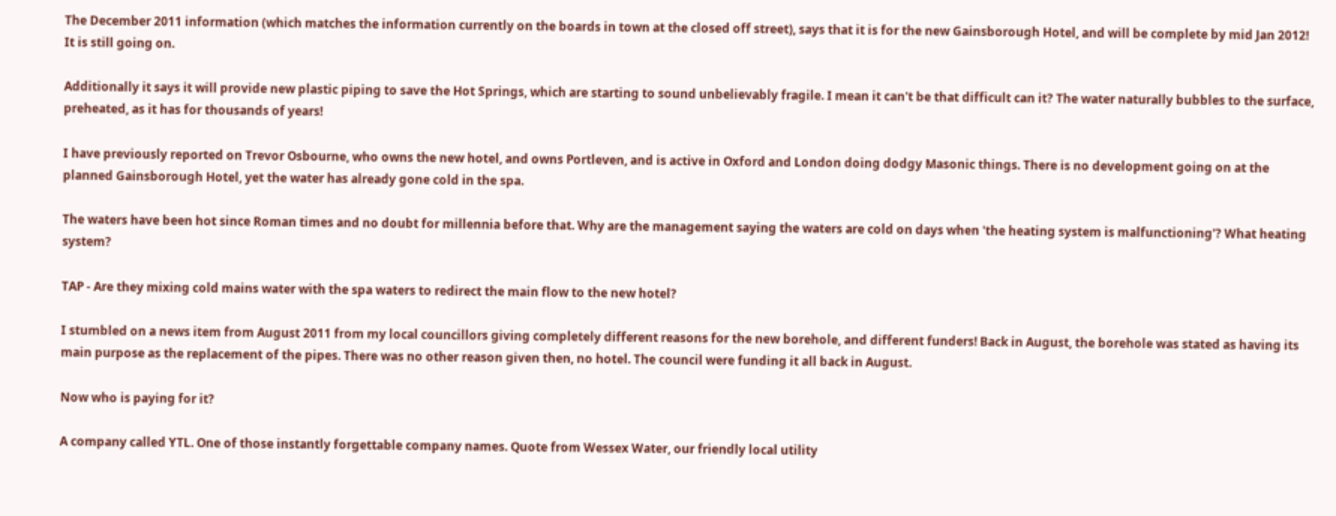The December 2011 information (which matches the information currently on the boards in town at the closed off street), says that it is for the new Gainsborough Hotel, and will be complete by mid Jan 2012! It is still going on.

Additionally it says it will provide new plastic piping to save the Hot Springs, which are starting to sound unbelievably fragile. I mean it can't be that difficult can it? The water naturally bubbles to the surface, preheated, as it has for thousands of years!

I have previously reported on Trevor Osbourne, who owns the new hotel, and owns Portleven, and is active in Oxford and London doing dodgy Masonic things. There is no development going on at the planned Gainsborough Hotel, yet the water has already gone cold in the spa.

The waters have been hot since Roman times and no doubt for millennia before that. Why are the management saying the waters are cold on days when 'the heating system is malfunctioning'? What heating system?

TAP - Are they mixing cold mains water with the spa waters to redirect the main flow to the new hotel?

I stumbled on a news item from August 2011 from my local councillors giving completely different reasons for the new borehole, and different funders! Back in August, the borehole was stated as having its main purpose as the replacement of the pipes. There was no other reason given then, no hotel. The council were funding it all back in August.

Now who is paying for it?

A company called YTL. One of those instantly forgettable company names. Quote from Wessex Water, our friendly local utility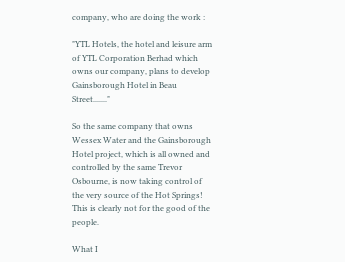company, who are doing the work :

"YTL Hotels, the hotel and leisure arm of YTL Corporation Berhad which owns our company, plans to develop Gainsborough Hotel in Beau Street......."

So the same company that owns Wessex Water and the Gainsborough Hotel project, which is all owned and controlled by the same Trevor Osbourne, is now taking control of the very source of the Hot Springs! This is clearly not for the good of the people.

What I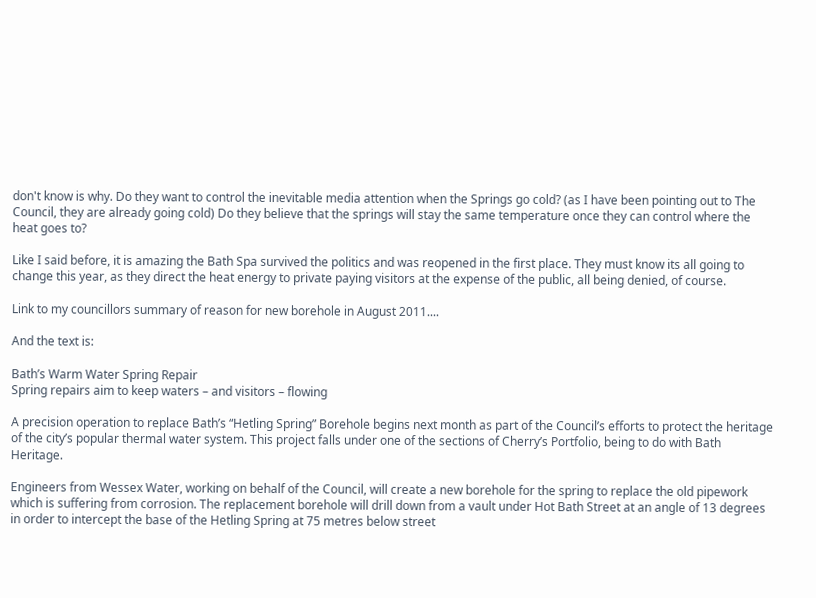don't know is why. Do they want to control the inevitable media attention when the Springs go cold? (as I have been pointing out to The Council, they are already going cold) Do they believe that the springs will stay the same temperature once they can control where the heat goes to?

Like I said before, it is amazing the Bath Spa survived the politics and was reopened in the first place. They must know its all going to change this year, as they direct the heat energy to private paying visitors at the expense of the public, all being denied, of course.

Link to my councillors summary of reason for new borehole in August 2011....

And the text is:

Bath’s Warm Water Spring Repair
Spring repairs aim to keep waters – and visitors – flowing

A precision operation to replace Bath’s “Hetling Spring” Borehole begins next month as part of the Council’s efforts to protect the heritage of the city’s popular thermal water system. This project falls under one of the sections of Cherry’s Portfolio, being to do with Bath Heritage.

Engineers from Wessex Water, working on behalf of the Council, will create a new borehole for the spring to replace the old pipework which is suffering from corrosion. The replacement borehole will drill down from a vault under Hot Bath Street at an angle of 13 degrees in order to intercept the base of the Hetling Spring at 75 metres below street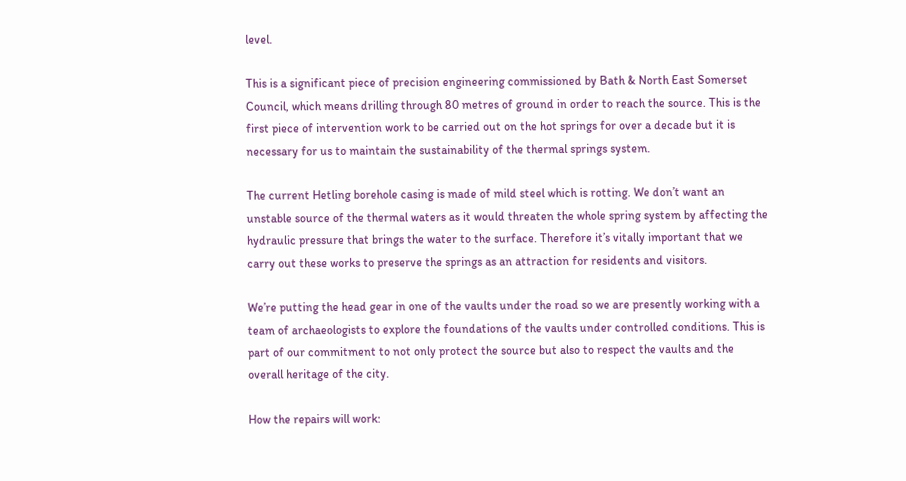level.

This is a significant piece of precision engineering commissioned by Bath & North East Somerset Council, which means drilling through 80 metres of ground in order to reach the source. This is the first piece of intervention work to be carried out on the hot springs for over a decade but it is necessary for us to maintain the sustainability of the thermal springs system.

The current Hetling borehole casing is made of mild steel which is rotting. We don’t want an unstable source of the thermal waters as it would threaten the whole spring system by affecting the hydraulic pressure that brings the water to the surface. Therefore it’s vitally important that we carry out these works to preserve the springs as an attraction for residents and visitors.

We’re putting the head gear in one of the vaults under the road so we are presently working with a team of archaeologists to explore the foundations of the vaults under controlled conditions. This is part of our commitment to not only protect the source but also to respect the vaults and the overall heritage of the city.

How the repairs will work: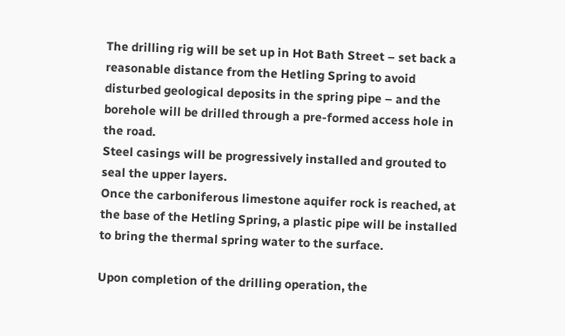The drilling rig will be set up in Hot Bath Street – set back a reasonable distance from the Hetling Spring to avoid disturbed geological deposits in the spring pipe – and the borehole will be drilled through a pre-formed access hole in the road.
Steel casings will be progressively installed and grouted to seal the upper layers.
Once the carboniferous limestone aquifer rock is reached, at the base of the Hetling Spring, a plastic pipe will be installed to bring the thermal spring water to the surface.

Upon completion of the drilling operation, the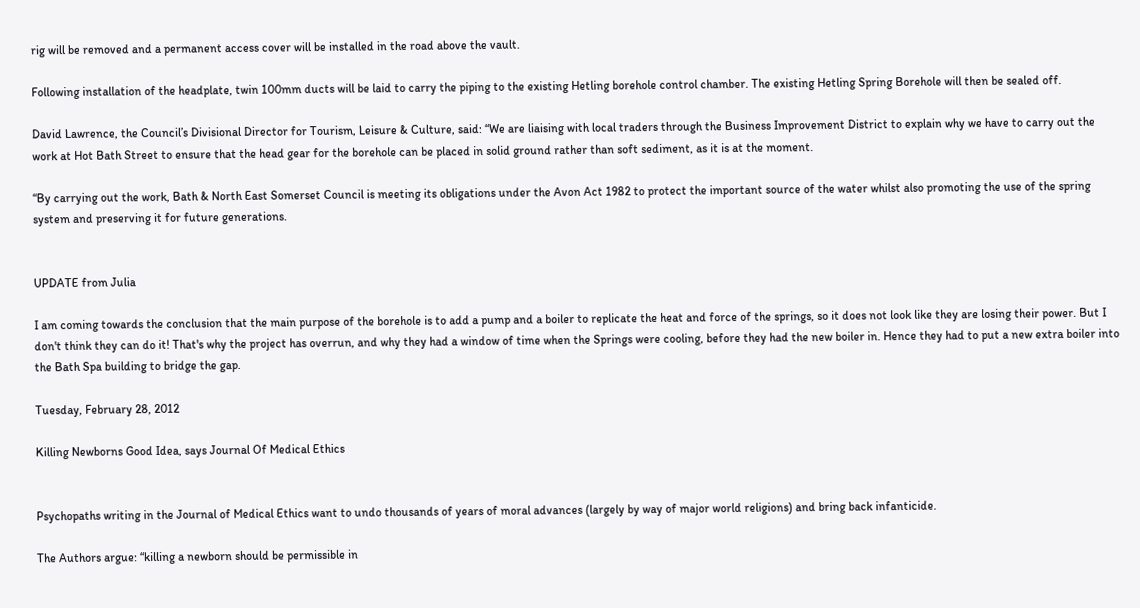rig will be removed and a permanent access cover will be installed in the road above the vault.

Following installation of the headplate, twin 100mm ducts will be laid to carry the piping to the existing Hetling borehole control chamber. The existing Hetling Spring Borehole will then be sealed off.

David Lawrence, the Council’s Divisional Director for Tourism, Leisure & Culture, said: “We are liaising with local traders through the Business Improvement District to explain why we have to carry out the work at Hot Bath Street to ensure that the head gear for the borehole can be placed in solid ground rather than soft sediment, as it is at the moment.

“By carrying out the work, Bath & North East Somerset Council is meeting its obligations under the Avon Act 1982 to protect the important source of the water whilst also promoting the use of the spring system and preserving it for future generations.


UPDATE from Julia

I am coming towards the conclusion that the main purpose of the borehole is to add a pump and a boiler to replicate the heat and force of the springs, so it does not look like they are losing their power. But I don't think they can do it! That's why the project has overrun, and why they had a window of time when the Springs were cooling, before they had the new boiler in. Hence they had to put a new extra boiler into the Bath Spa building to bridge the gap.

Tuesday, February 28, 2012

Killing Newborns Good Idea, says Journal Of Medical Ethics


Psychopaths writing in the Journal of Medical Ethics want to undo thousands of years of moral advances (largely by way of major world religions) and bring back infanticide.

The Authors argue: “killing a newborn should be permissible in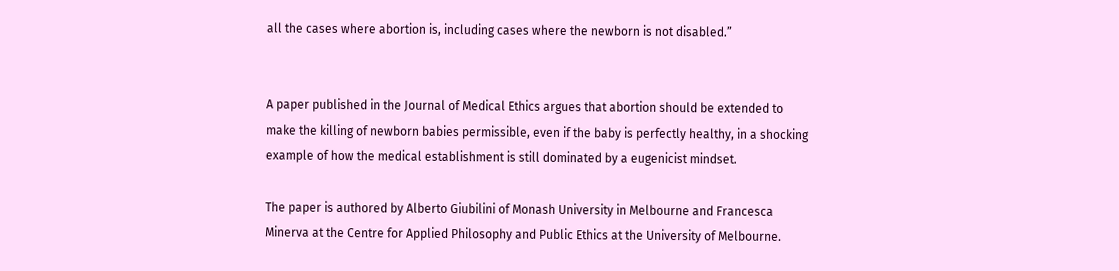all the cases where abortion is, including cases where the newborn is not disabled.”


A paper published in the Journal of Medical Ethics argues that abortion should be extended to make the killing of newborn babies permissible, even if the baby is perfectly healthy, in a shocking example of how the medical establishment is still dominated by a eugenicist mindset.

The paper is authored by Alberto Giubilini of Monash University in Melbourne and Francesca Minerva at the Centre for Applied Philosophy and Public Ethics at the University of Melbourne.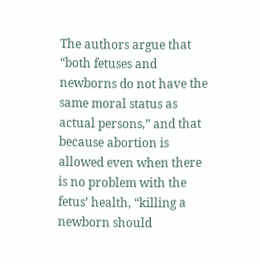The authors argue that “both fetuses and newborns do not have the same moral status as actual persons,” and that because abortion is allowed even when there is no problem with the fetus’ health, “killing a newborn should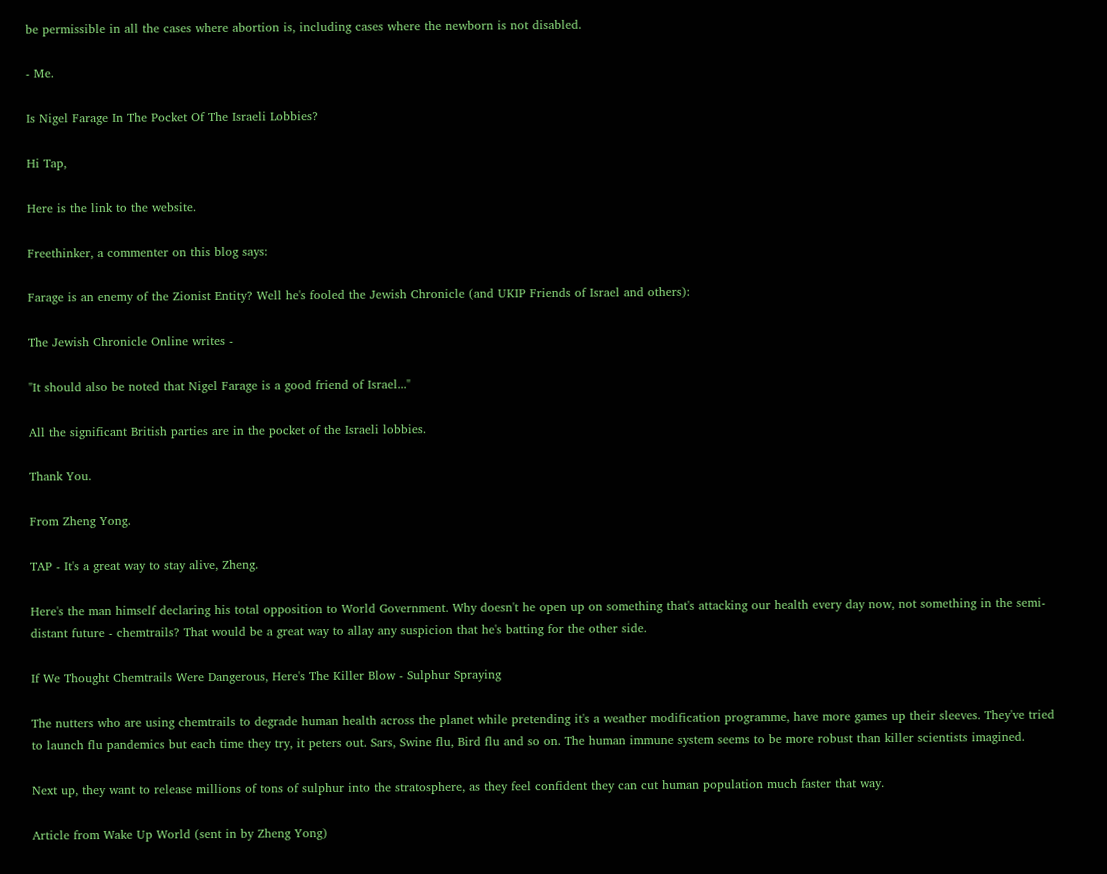be permissible in all the cases where abortion is, including cases where the newborn is not disabled.

- Me.

Is Nigel Farage In The Pocket Of The Israeli Lobbies?

Hi Tap,

Here is the link to the website.

Freethinker, a commenter on this blog says:

Farage is an enemy of the Zionist Entity? Well he's fooled the Jewish Chronicle (and UKIP Friends of Israel and others):

The Jewish Chronicle Online writes -

"It should also be noted that Nigel Farage is a good friend of Israel..."

All the significant British parties are in the pocket of the Israeli lobbies.

Thank You.

From Zheng Yong.

TAP - It's a great way to stay alive, Zheng.

Here's the man himself declaring his total opposition to World Government. Why doesn't he open up on something that's attacking our health every day now, not something in the semi-distant future - chemtrails? That would be a great way to allay any suspicion that he's batting for the other side.

If We Thought Chemtrails Were Dangerous, Here's The Killer Blow - Sulphur Spraying

The nutters who are using chemtrails to degrade human health across the planet while pretending it's a weather modification programme, have more games up their sleeves. They've tried to launch flu pandemics but each time they try, it peters out. Sars, Swine flu, Bird flu and so on. The human immune system seems to be more robust than killer scientists imagined.

Next up, they want to release millions of tons of sulphur into the stratosphere, as they feel confident they can cut human population much faster that way.

Article from Wake Up World (sent in by Zheng Yong)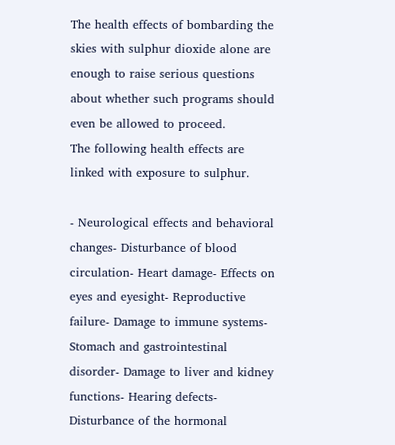The health effects of bombarding the skies with sulphur dioxide alone are enough to raise serious questions about whether such programs should even be allowed to proceed.
The following health effects are linked with exposure to sulphur.

- Neurological effects and behavioral changes- Disturbance of blood circulation- Heart damage- Effects on eyes and eyesight- Reproductive failure- Damage to immune systems- Stomach and gastrointestinal disorder- Damage to liver and kidney functions- Hearing defects- Disturbance of the hormonal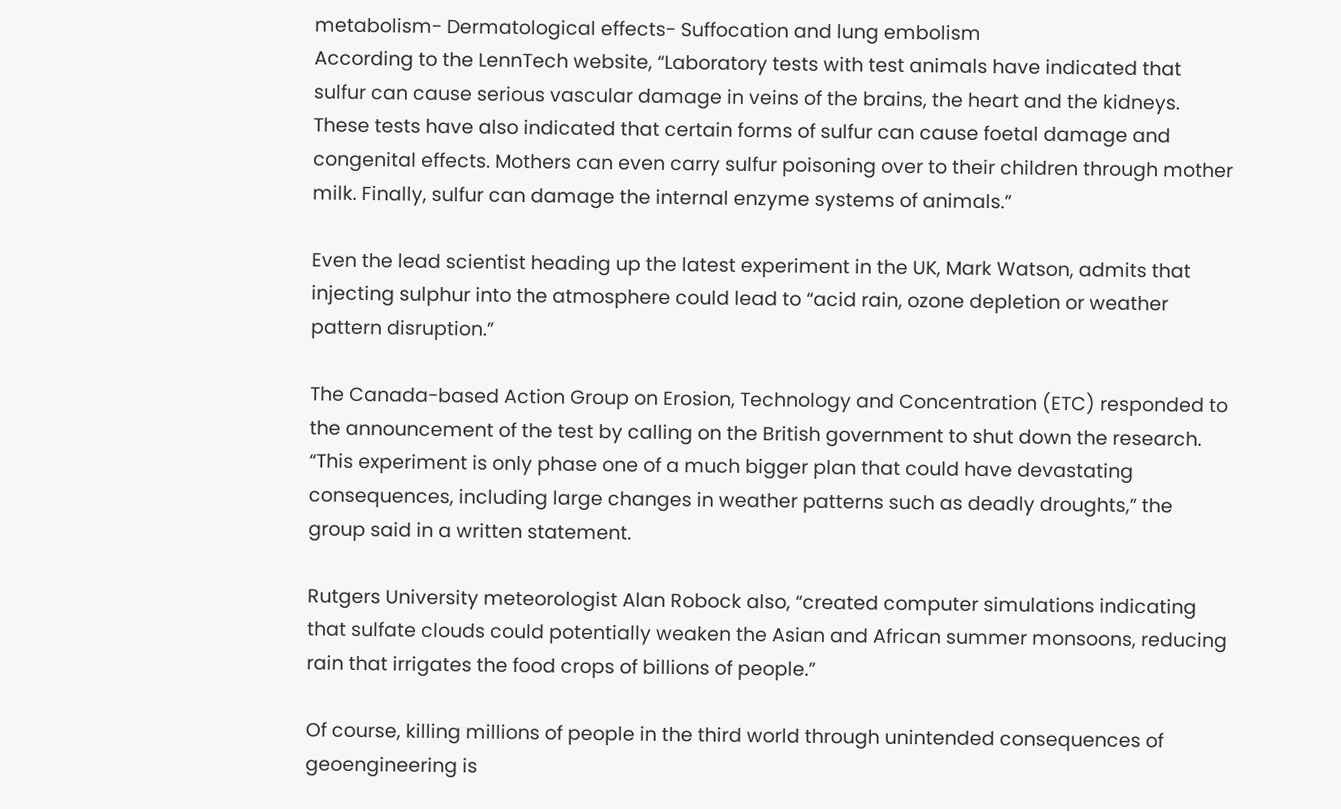metabolism- Dermatological effects- Suffocation and lung embolism
According to the LennTech website, “Laboratory tests with test animals have indicated that sulfur can cause serious vascular damage in veins of the brains, the heart and the kidneys. These tests have also indicated that certain forms of sulfur can cause foetal damage and congenital effects. Mothers can even carry sulfur poisoning over to their children through mother milk. Finally, sulfur can damage the internal enzyme systems of animals.”

Even the lead scientist heading up the latest experiment in the UK, Mark Watson, admits that injecting sulphur into the atmosphere could lead to “acid rain, ozone depletion or weather pattern disruption.”

The Canada-based Action Group on Erosion, Technology and Concentration (ETC) responded to the announcement of the test by calling on the British government to shut down the research. “This experiment is only phase one of a much bigger plan that could have devastating consequences, including large changes in weather patterns such as deadly droughts,” the group said in a written statement.

Rutgers University meteorologist Alan Robock also, “created computer simulations indicating that sulfate clouds could potentially weaken the Asian and African summer monsoons, reducing rain that irrigates the food crops of billions of people.”

Of course, killing millions of people in the third world through unintended consequences of geoengineering is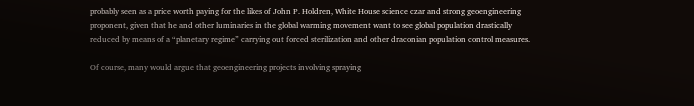probably seen as a price worth paying for the likes of John P. Holdren, White House science czar and strong geoengineering proponent, given that he and other luminaries in the global warming movement want to see global population drastically reduced by means of a “planetary regime” carrying out forced sterilization and other draconian population control measures.

Of course, many would argue that geoengineering projects involving spraying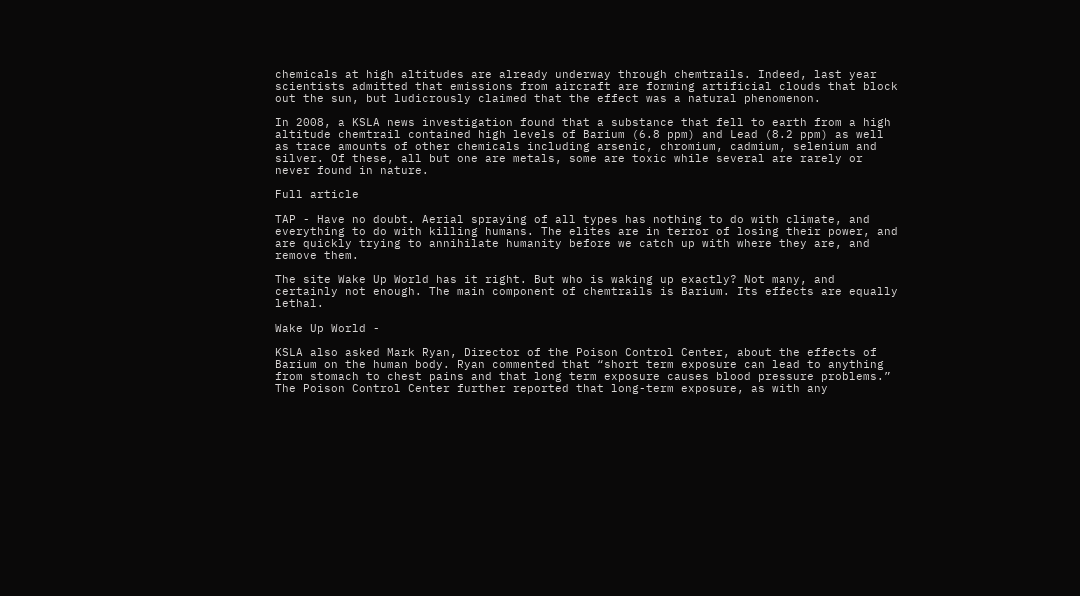chemicals at high altitudes are already underway through chemtrails. Indeed, last year scientists admitted that emissions from aircraft are forming artificial clouds that block out the sun, but ludicrously claimed that the effect was a natural phenomenon.

In 2008, a KSLA news investigation found that a substance that fell to earth from a high altitude chemtrail contained high levels of Barium (6.8 ppm) and Lead (8.2 ppm) as well as trace amounts of other chemicals including arsenic, chromium, cadmium, selenium and silver. Of these, all but one are metals, some are toxic while several are rarely or never found in nature.

Full article

TAP - Have no doubt. Aerial spraying of all types has nothing to do with climate, and everything to do with killing humans. The elites are in terror of losing their power, and are quickly trying to annihilate humanity before we catch up with where they are, and remove them.

The site Wake Up World has it right. But who is waking up exactly? Not many, and certainly not enough. The main component of chemtrails is Barium. Its effects are equally lethal.

Wake Up World -

KSLA also asked Mark Ryan, Director of the Poison Control Center, about the effects of Barium on the human body. Ryan commented that “short term exposure can lead to anything from stomach to chest pains and that long term exposure causes blood pressure problems.” The Poison Control Center further reported that long-term exposure, as with any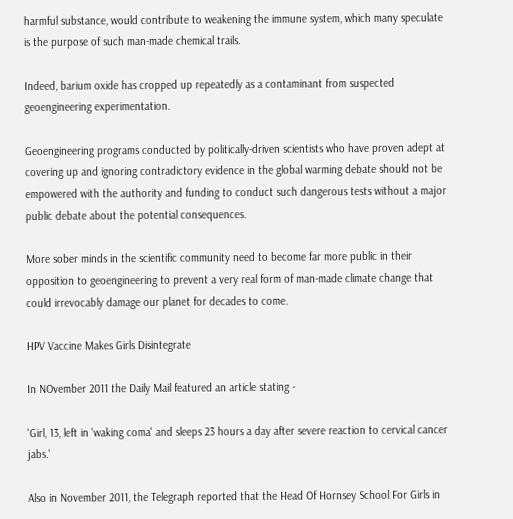harmful substance, would contribute to weakening the immune system, which many speculate is the purpose of such man-made chemical trails.

Indeed, barium oxide has cropped up repeatedly as a contaminant from suspected geoengineering experimentation.

Geoengineering programs conducted by politically-driven scientists who have proven adept at covering up and ignoring contradictory evidence in the global warming debate should not be empowered with the authority and funding to conduct such dangerous tests without a major public debate about the potential consequences.

More sober minds in the scientific community need to become far more public in their opposition to geoengineering to prevent a very real form of man-made climate change that could irrevocably damage our planet for decades to come.

HPV Vaccine Makes Girls Disintegrate

In NOvember 2011 the Daily Mail featured an article stating -

'Girl, 13, left in 'waking coma' and sleeps 23 hours a day after severe reaction to cervical cancer jabs.'

Also in November 2011, the Telegraph reported that the Head Of Hornsey School For Girls in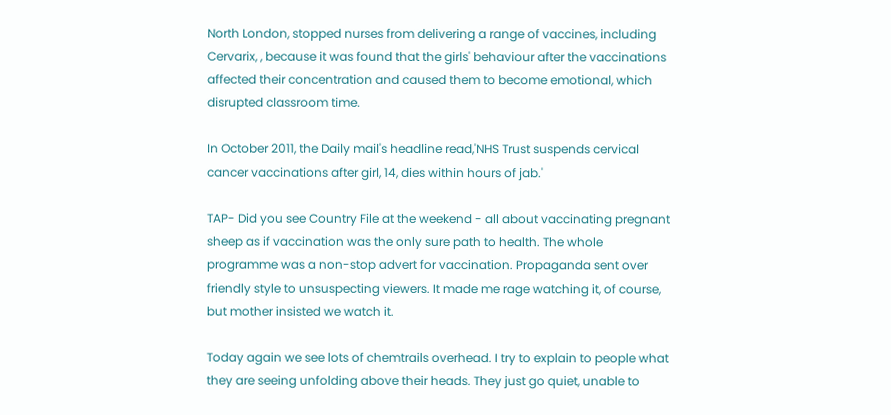North London, stopped nurses from delivering a range of vaccines, including Cervarix, , because it was found that the girls' behaviour after the vaccinations affected their concentration and caused them to become emotional, which disrupted classroom time.

In October 2011, the Daily mail's headline read,'NHS Trust suspends cervical cancer vaccinations after girl, 14, dies within hours of jab.'

TAP- Did you see Country File at the weekend - all about vaccinating pregnant sheep as if vaccination was the only sure path to health. The whole programme was a non-stop advert for vaccination. Propaganda sent over friendly style to unsuspecting viewers. It made me rage watching it, of course, but mother insisted we watch it.

Today again we see lots of chemtrails overhead. I try to explain to people what they are seeing unfolding above their heads. They just go quiet, unable to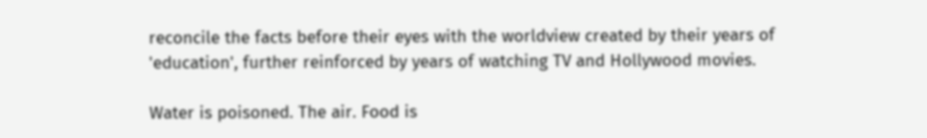reconcile the facts before their eyes with the worldview created by their years of 'education', further reinforced by years of watching TV and Hollywood movies.

Water is poisoned. The air. Food is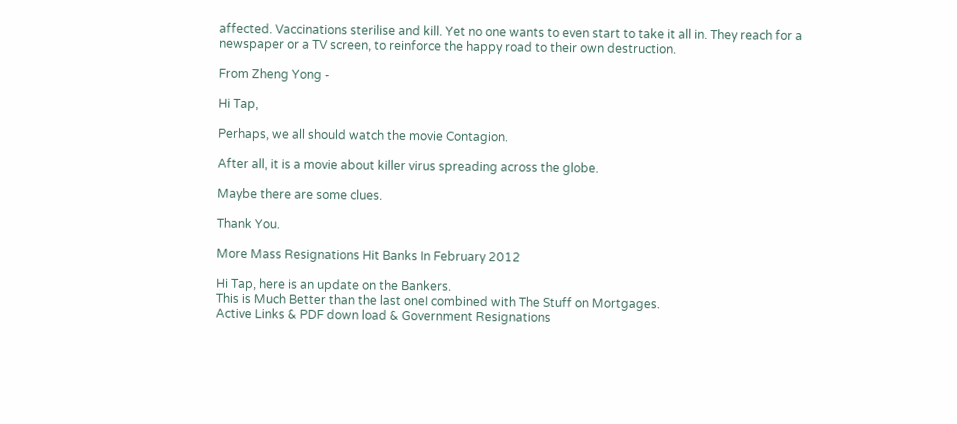affected. Vaccinations sterilise and kill. Yet no one wants to even start to take it all in. They reach for a newspaper or a TV screen, to reinforce the happy road to their own destruction.

From Zheng Yong -

Hi Tap,

Perhaps, we all should watch the movie Contagion.

After all, it is a movie about killer virus spreading across the globe.

Maybe there are some clues.

Thank You.

More Mass Resignations Hit Banks In February 2012

Hi Tap, here is an update on the Bankers.
This is Much Better than the last oneI combined with The Stuff on Mortgages.
Active Links & PDF down load & Government Resignations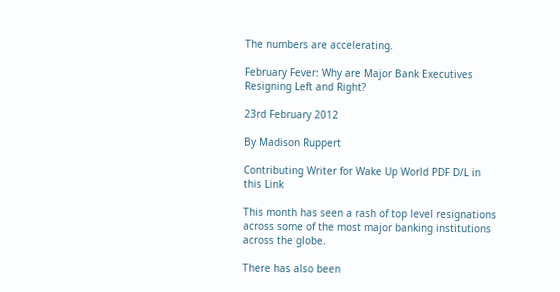The numbers are accelerating.

February Fever: Why are Major Bank Executives Resigning Left and Right?

23rd February 2012

By Madison Ruppert

Contributing Writer for Wake Up World PDF D/L in this Link

This month has seen a rash of top level resignations across some of the most major banking institutions across the globe.

There has also been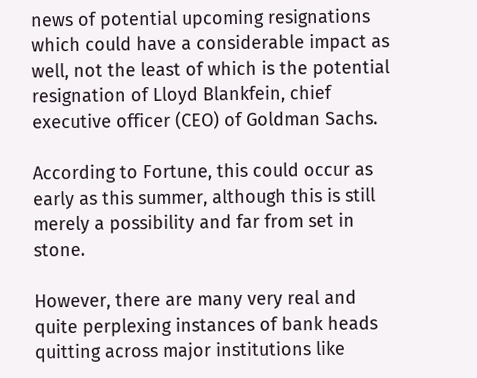news of potential upcoming resignations which could have a considerable impact as well, not the least of which is the potential resignation of Lloyd Blankfein, chief executive officer (CEO) of Goldman Sachs.

According to Fortune, this could occur as early as this summer, although this is still merely a possibility and far from set in stone.

However, there are many very real and quite perplexing instances of bank heads quitting across major institutions like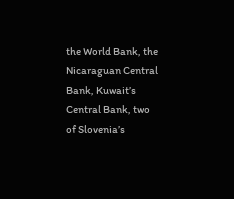the World Bank, the Nicaraguan Central Bank, Kuwait’s Central Bank, two of Slovenia’s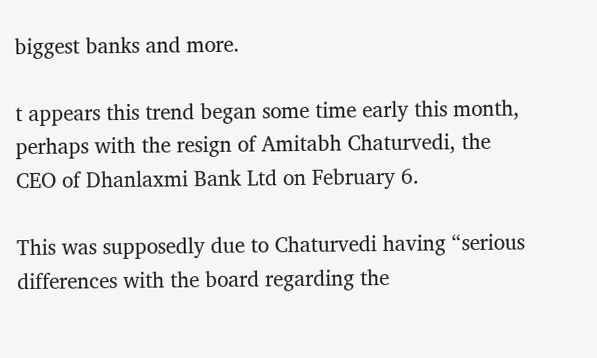biggest banks and more.

t appears this trend began some time early this month, perhaps with the resign of Amitabh Chaturvedi, the CEO of Dhanlaxmi Bank Ltd on February 6.

This was supposedly due to Chaturvedi having “serious differences with the board regarding the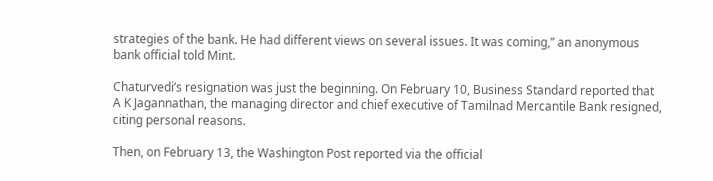strategies of the bank. He had different views on several issues. It was coming,” an anonymous bank official told Mint.

Chaturvedi’s resignation was just the beginning. On February 10, Business Standard reported that A K Jagannathan, the managing director and chief executive of Tamilnad Mercantile Bank resigned, citing personal reasons.

Then, on February 13, the Washington Post reported via the official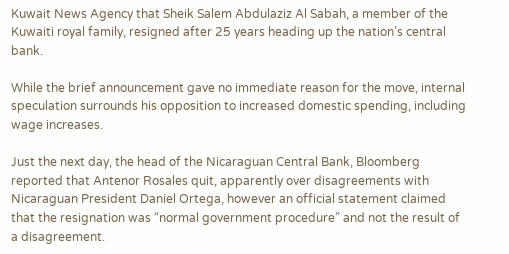Kuwait News Agency that Sheik Salem Abdulaziz Al Sabah, a member of the Kuwaiti royal family, resigned after 25 years heading up the nation’s central bank.

While the brief announcement gave no immediate reason for the move, internal speculation surrounds his opposition to increased domestic spending, including wage increases.

Just the next day, the head of the Nicaraguan Central Bank, Bloomberg reported that Antenor Rosales quit, apparently over disagreements with Nicaraguan President Daniel Ortega, however an official statement claimed that the resignation was “normal government procedure” and not the result of a disagreement.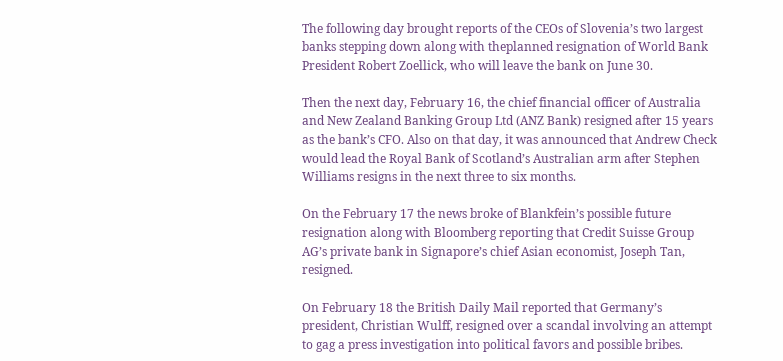The following day brought reports of the CEOs of Slovenia’s two largest banks stepping down along with theplanned resignation of World Bank President Robert Zoellick, who will leave the bank on June 30.

Then the next day, February 16, the chief financial officer of Australia and New Zealand Banking Group Ltd (ANZ Bank) resigned after 15 years as the bank’s CFO. Also on that day, it was announced that Andrew Check would lead the Royal Bank of Scotland’s Australian arm after Stephen Williams resigns in the next three to six months.

On the February 17 the news broke of Blankfein’s possible future resignation along with Bloomberg reporting that Credit Suisse Group AG’s private bank in Signapore’s chief Asian economist, Joseph Tan, resigned.

On February 18 the British Daily Mail reported that Germany’s president, Christian Wulff, resigned over a scandal involving an attempt to gag a press investigation into political favors and possible bribes.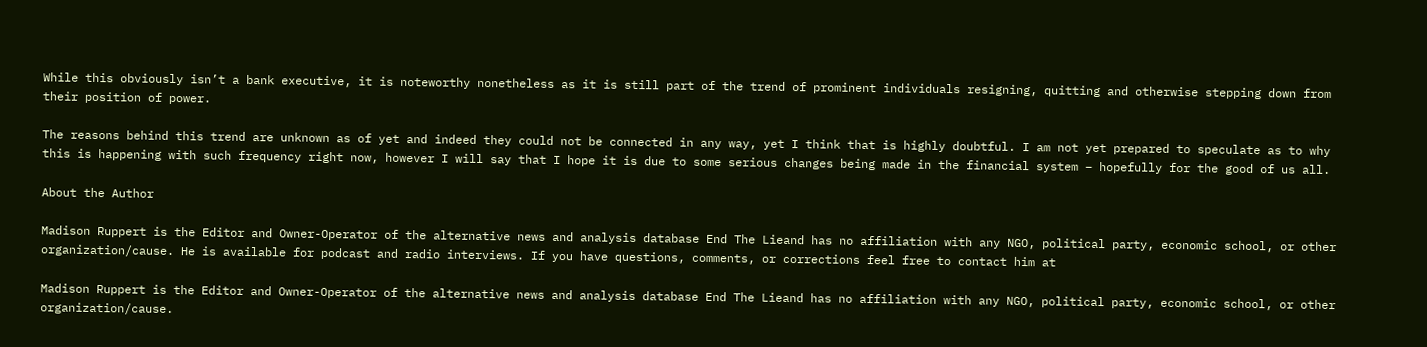While this obviously isn’t a bank executive, it is noteworthy nonetheless as it is still part of the trend of prominent individuals resigning, quitting and otherwise stepping down from their position of power.

The reasons behind this trend are unknown as of yet and indeed they could not be connected in any way, yet I think that is highly doubtful. I am not yet prepared to speculate as to why this is happening with such frequency right now, however I will say that I hope it is due to some serious changes being made in the financial system – hopefully for the good of us all.

About the Author

Madison Ruppert is the Editor and Owner-Operator of the alternative news and analysis database End The Lieand has no affiliation with any NGO, political party, economic school, or other organization/cause. He is available for podcast and radio interviews. If you have questions, comments, or corrections feel free to contact him at

Madison Ruppert is the Editor and Owner-Operator of the alternative news and analysis database End The Lieand has no affiliation with any NGO, political party, economic school, or other organization/cause.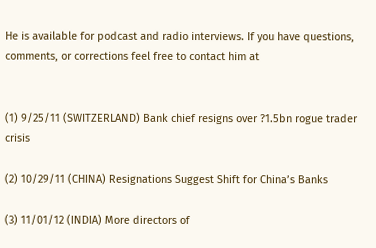He is available for podcast and radio interviews. If you have questions, comments, or corrections feel free to contact him at


(1) 9/25/11 (SWITZERLAND) Bank chief resigns over ?1.5bn rogue trader crisis

(2) 10/29/11 (CHINA) Resignations Suggest Shift for China’s Banks

(3) 11/01/12 (INDIA) More directors of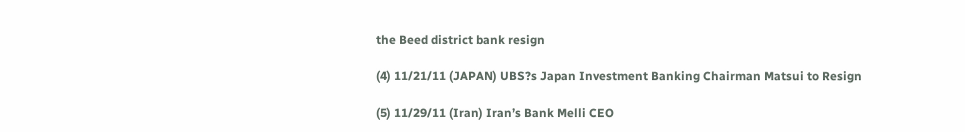the Beed district bank resign

(4) 11/21/11 (JAPAN) UBS?s Japan Investment Banking Chairman Matsui to Resign

(5) 11/29/11 (Iran) Iran’s Bank Melli CEO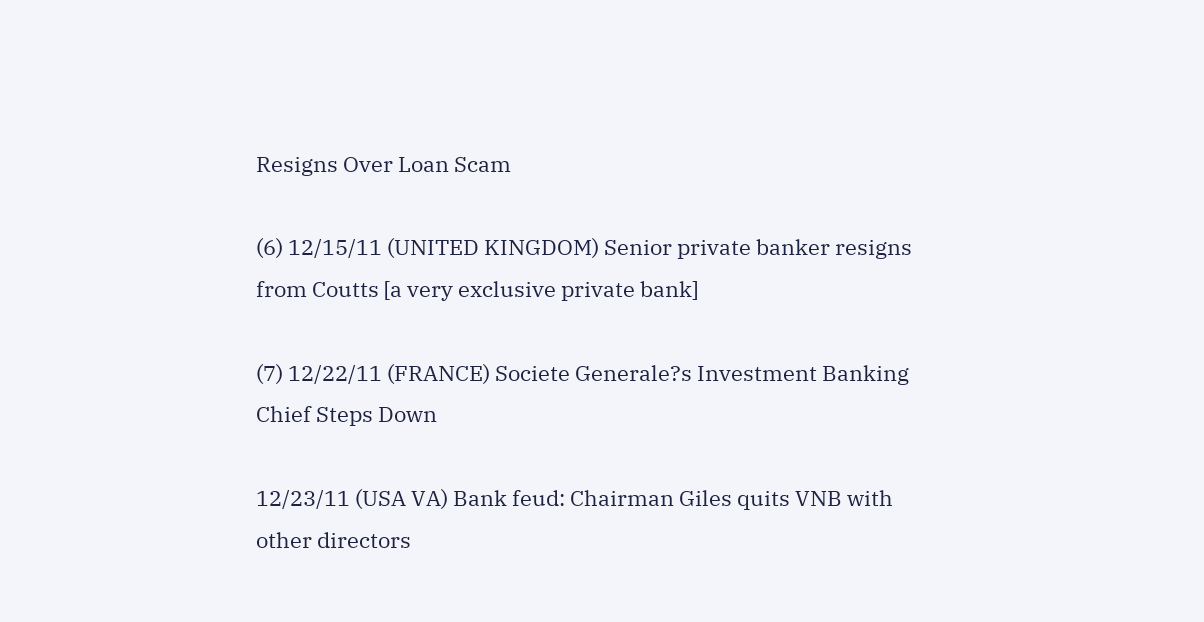Resigns Over Loan Scam

(6) 12/15/11 (UNITED KINGDOM) Senior private banker resigns from Coutts [a very exclusive private bank]

(7) 12/22/11 (FRANCE) Societe Generale?s Investment Banking Chief Steps Down

12/23/11 (USA VA) Bank feud: Chairman Giles quits VNB with other directors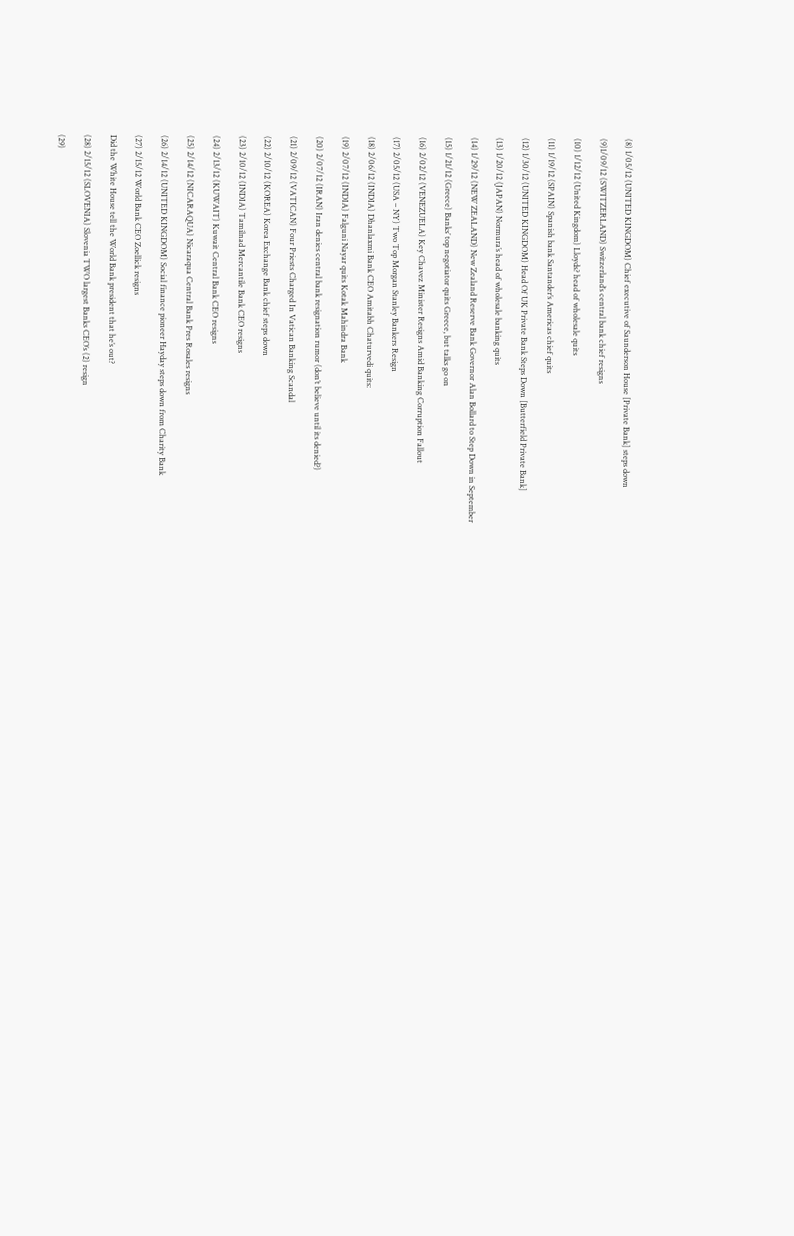(8) 1/05/12 (UNITED KINGDOM) Chief executive of Saunderson House [Private Bank] steps down

(9)1/09/12 (SWITZERLAND) Switzerland’s central bank chief resigns

(10) 1/12/12 (United Kingdom) Lloyds? head of wholesale quits

(11) 1/19/12 (SPAIN) Spanish bank Santander’s Americas chief quits

(12) 1/30/12 (UNITED KINGDOM) Head Of UK Private Bank Steps Down [Butterfield Private Bank]

(13) 1/20/12 (JAPAN) Normura’s head of wholesale banking quits

(14) 1/29/12 (NEW ZEALAND) New Zealand Reserve Bank Governor Alan Bollard to Step Down in September

(15) 1/21/12 (Greece) Banks’ top negotiator quits Greece, but talks go on

(16) 2/02/12 (VENEZUELA) Key Chavez Minister Resigns Amid Banking Corruption Fallout

(17) 2/05/12 (USA – NY) Two Top Morgan Stanley Bankers Resign

(18) 2/06/12 (INDIA) Dhanlaxmi Bank CEO Amitabh Chaturvedi quits:

(19) 2/07/12 (INDIA) Falguni Nayar quits Kotak Mahindra Bank

(20) 2/07/12 (IRAN) Iran denies central bank resignation rumor (don’t believe until its denied?)

(21) 2/09/12 (VATICAN) Four Priests Charged In Vatican Banking Scandal

(22) 2/10/12 (KOREA) Korea Exchange Bank chief steps down

(23) 2/10/12 (INDIA) Tamilnad Mercantile Bank CEO resigns

(24) 2/13/12 (KUWAIT) Kuwait Central Bank CEO resigns

(25) 2/14/12 (NICARAQUA) Nicaraqua Central Bank Pres Rosales resigns

(26) 2/14/12 (UNITED KINGDOM) Social finance pioneer Hayday steps down from Charity Bank

(27) 2/15/12 World Bank CEO Zoellick resigns

Did the White House tell the World Bank president that he’s out?

(28) 2/15/12 (SLOVENIA) Slovenia TWO largest Banks CEO’s (2) resign

(29)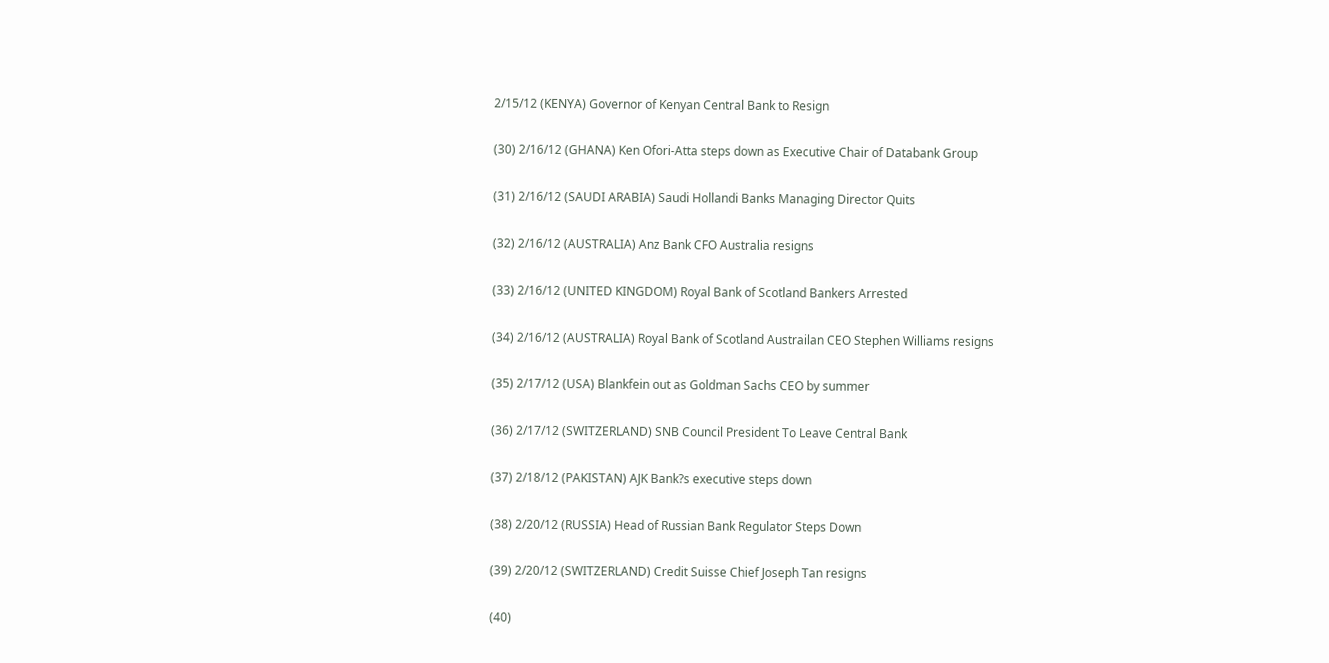2/15/12 (KENYA) Governor of Kenyan Central Bank to Resign

(30) 2/16/12 (GHANA) Ken Ofori-Atta steps down as Executive Chair of Databank Group

(31) 2/16/12 (SAUDI ARABIA) Saudi Hollandi Banks Managing Director Quits

(32) 2/16/12 (AUSTRALIA) Anz Bank CFO Australia resigns

(33) 2/16/12 (UNITED KINGDOM) Royal Bank of Scotland Bankers Arrested

(34) 2/16/12 (AUSTRALIA) Royal Bank of Scotland Austrailan CEO Stephen Williams resigns

(35) 2/17/12 (USA) Blankfein out as Goldman Sachs CEO by summer

(36) 2/17/12 (SWITZERLAND) SNB Council President To Leave Central Bank

(37) 2/18/12 (PAKISTAN) AJK Bank?s executive steps down

(38) 2/20/12 (RUSSIA) Head of Russian Bank Regulator Steps Down

(39) 2/20/12 (SWITZERLAND) Credit Suisse Chief Joseph Tan resigns

(40)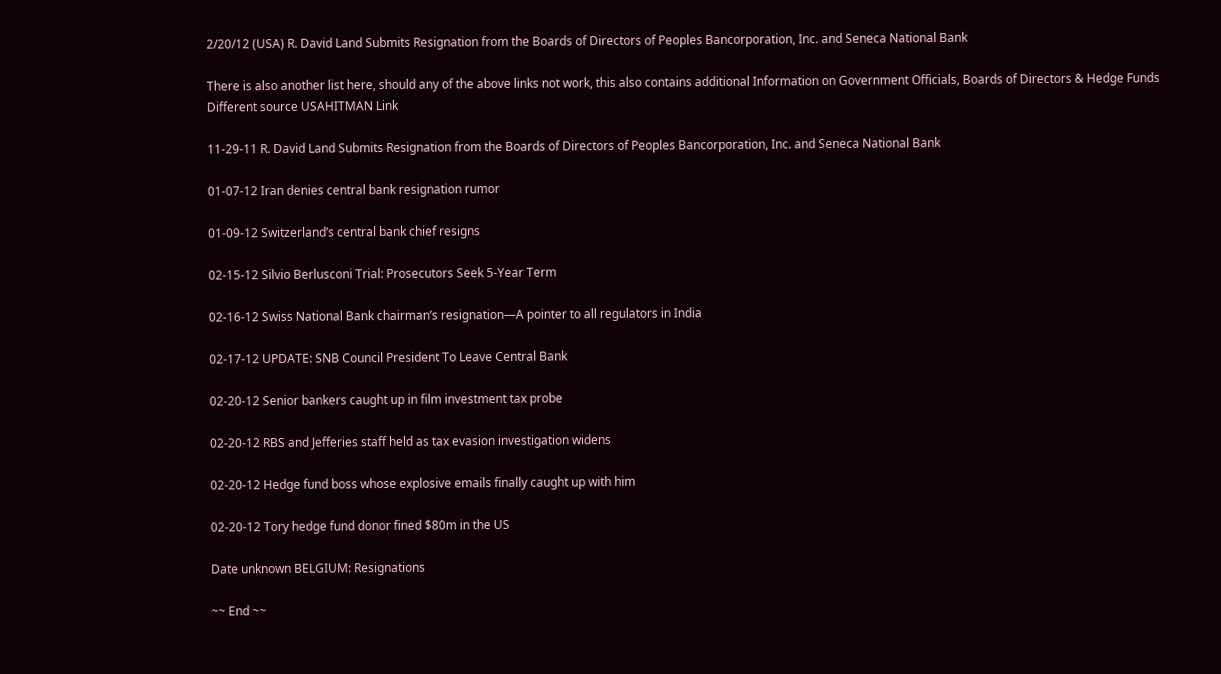2/20/12 (USA) R. David Land Submits Resignation from the Boards of Directors of Peoples Bancorporation, Inc. and Seneca National Bank

There is also another list here, should any of the above links not work, this also contains additional Information on Government Officials, Boards of Directors & Hedge Funds
Different source USAHITMAN Link

11-29-11 R. David Land Submits Resignation from the Boards of Directors of Peoples Bancorporation, Inc. and Seneca National Bank

01-07-12 Iran denies central bank resignation rumor

01-09-12 Switzerland’s central bank chief resigns

02-15-12 Silvio Berlusconi Trial: Prosecutors Seek 5-Year Term

02-16-12 Swiss National Bank chairman’s resignation—A pointer to all regulators in India

02-17-12 UPDATE: SNB Council President To Leave Central Bank

02-20-12 Senior bankers caught up in film investment tax probe

02-20-12 RBS and Jefferies staff held as tax evasion investigation widens

02-20-12 Hedge fund boss whose explosive emails finally caught up with him

02-20-12 Tory hedge fund donor fined $80m in the US

Date unknown BELGIUM: Resignations

~~ End ~~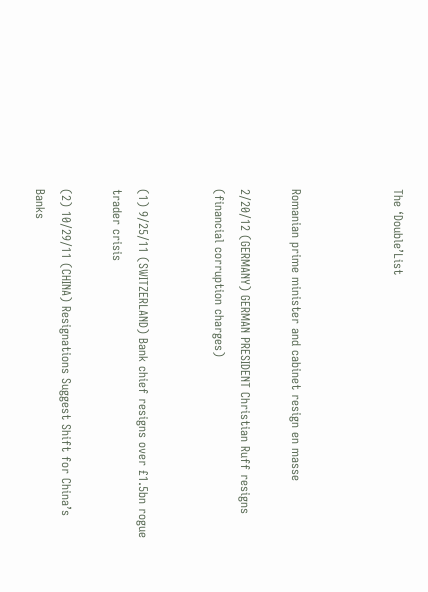The ‘Double’List



Romanian prime minister and cabinet resign en masse

2/20/12 (GERMANY) GERMAN PRESIDENT Christian Ruff resigns (financial corruption charges)


(1) 9/25/11 (SWITZERLAND) Bank chief resigns over £1.5bn rogue trader crisis

(2) 10/29/11 (CHINA) Resignations Suggest Shift for China’s Banks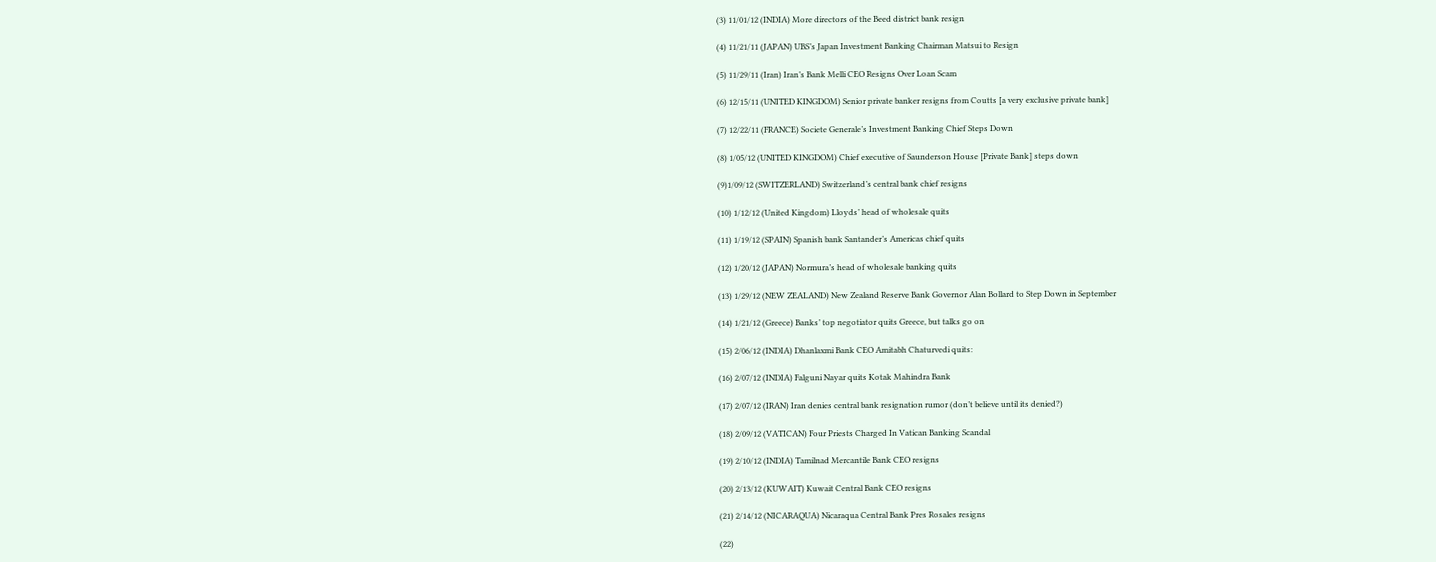(3) 11/01/12 (INDIA) More directors of the Beed district bank resign

(4) 11/21/11 (JAPAN) UBS’s Japan Investment Banking Chairman Matsui to Resign

(5) 11/29/11 (Iran) Iran’s Bank Melli CEO Resigns Over Loan Scam

(6) 12/15/11 (UNITED KINGDOM) Senior private banker resigns from Coutts [a very exclusive private bank]

(7) 12/22/11 (FRANCE) Societe Generale’s Investment Banking Chief Steps Down

(8) 1/05/12 (UNITED KINGDOM) Chief executive of Saunderson House [Private Bank] steps down

(9)1/09/12 (SWITZERLAND) Switzerland’s central bank chief resigns

(10) 1/12/12 (United Kingdom) Lloyds’ head of wholesale quits

(11) 1/19/12 (SPAIN) Spanish bank Santander’s Americas chief quits

(12) 1/20/12 (JAPAN) Normura’s head of wholesale banking quits

(13) 1/29/12 (NEW ZEALAND) New Zealand Reserve Bank Governor Alan Bollard to Step Down in September

(14) 1/21/12 (Greece) Banks’ top negotiator quits Greece, but talks go on

(15) 2/06/12 (INDIA) Dhanlaxmi Bank CEO Amitabh Chaturvedi quits:

(16) 2/07/12 (INDIA) Falguni Nayar quits Kotak Mahindra Bank

(17) 2/07/12 (IRAN) Iran denies central bank resignation rumor (don’t believe until its denied?)

(18) 2/09/12 (VATICAN) Four Priests Charged In Vatican Banking Scandal

(19) 2/10/12 (INDIA) Tamilnad Mercantile Bank CEO resigns

(20) 2/13/12 (KUWAIT) Kuwait Central Bank CEO resigns

(21) 2/14/12 (NICARAQUA) Nicaraqua Central Bank Pres Rosales resigns

(22)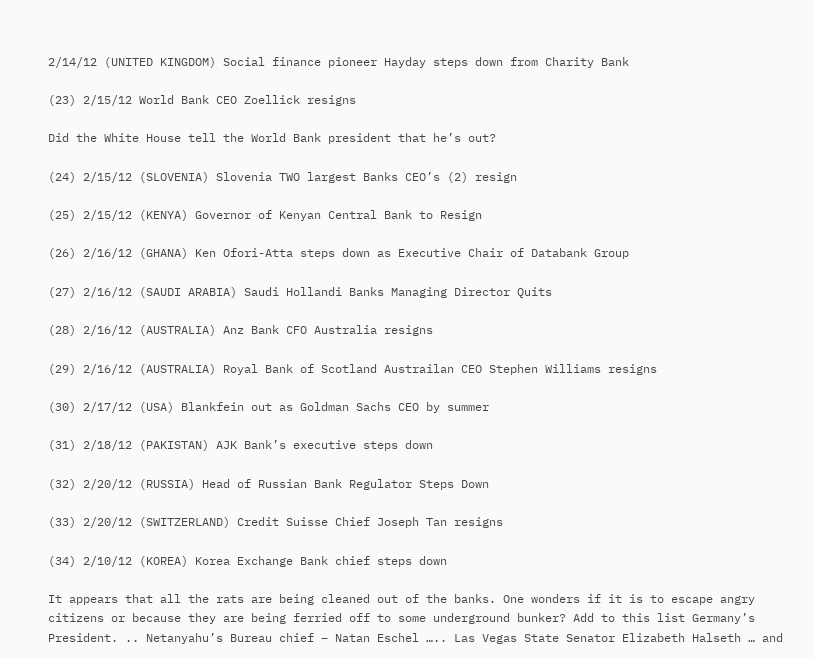2/14/12 (UNITED KINGDOM) Social finance pioneer Hayday steps down from Charity Bank

(23) 2/15/12 World Bank CEO Zoellick resigns

Did the White House tell the World Bank president that he’s out?

(24) 2/15/12 (SLOVENIA) Slovenia TWO largest Banks CEO’s (2) resign

(25) 2/15/12 (KENYA) Governor of Kenyan Central Bank to Resign

(26) 2/16/12 (GHANA) Ken Ofori-Atta steps down as Executive Chair of Databank Group

(27) 2/16/12 (SAUDI ARABIA) Saudi Hollandi Banks Managing Director Quits

(28) 2/16/12 (AUSTRALIA) Anz Bank CFO Australia resigns

(29) 2/16/12 (AUSTRALIA) Royal Bank of Scotland Austrailan CEO Stephen Williams resigns

(30) 2/17/12 (USA) Blankfein out as Goldman Sachs CEO by summer

(31) 2/18/12 (PAKISTAN) AJK Bank’s executive steps down

(32) 2/20/12 (RUSSIA) Head of Russian Bank Regulator Steps Down

(33) 2/20/12 (SWITZERLAND) Credit Suisse Chief Joseph Tan resigns

(34) 2/10/12 (KOREA) Korea Exchange Bank chief steps down

It appears that all the rats are being cleaned out of the banks. One wonders if it is to escape angry citizens or because they are being ferried off to some underground bunker? Add to this list Germany’s President. .. Netanyahu’s Bureau chief – Natan Eschel ….. Las Vegas State Senator Elizabeth Halseth … and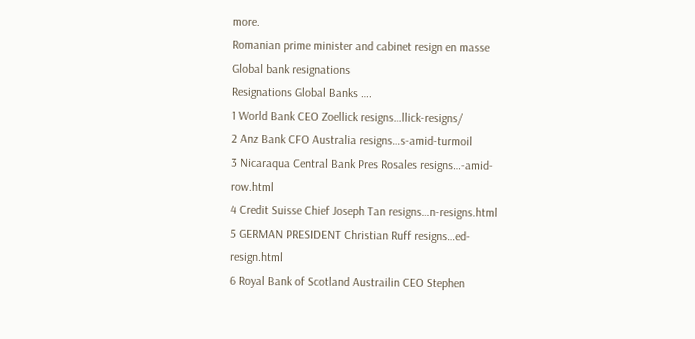more.
Romanian prime minister and cabinet resign en masse
Global bank resignations
Resignations Global Banks ….
1 World Bank CEO Zoellick resigns…llick-resigns/
2 Anz Bank CFO Australia resigns…s-amid-turmoil
3 Nicaraqua Central Bank Pres Rosales resigns…-amid-row.html
4 Credit Suisse Chief Joseph Tan resigns…n-resigns.html
5 GERMAN PRESIDENT Christian Ruff resigns…ed-resign.html
6 Royal Bank of Scotland Austrailin CEO Stephen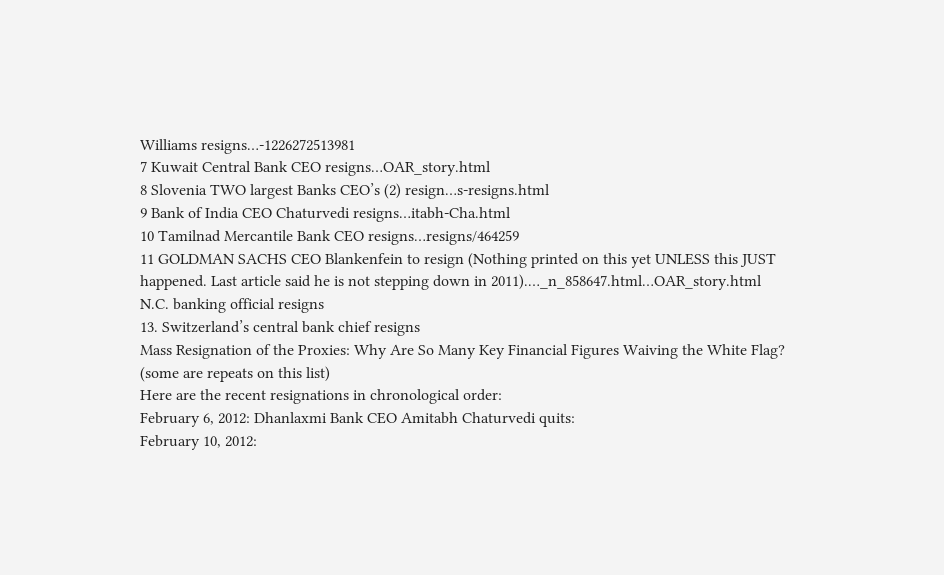Williams resigns…-1226272513981
7 Kuwait Central Bank CEO resigns…OAR_story.html
8 Slovenia TWO largest Banks CEO’s (2) resign…s-resigns.html
9 Bank of India CEO Chaturvedi resigns…itabh-Cha.html
10 Tamilnad Mercantile Bank CEO resigns…resigns/464259
11 GOLDMAN SACHS CEO Blankenfein to resign (Nothing printed on this yet UNLESS this JUST happened. Last article said he is not stepping down in 2011).…_n_858647.html…OAR_story.html
N.C. banking official resigns
13. Switzerland’s central bank chief resigns
Mass Resignation of the Proxies: Why Are So Many Key Financial Figures Waiving the White Flag?
(some are repeats on this list)
Here are the recent resignations in chronological order:
February 6, 2012: Dhanlaxmi Bank CEO Amitabh Chaturvedi quits:
February 10, 2012: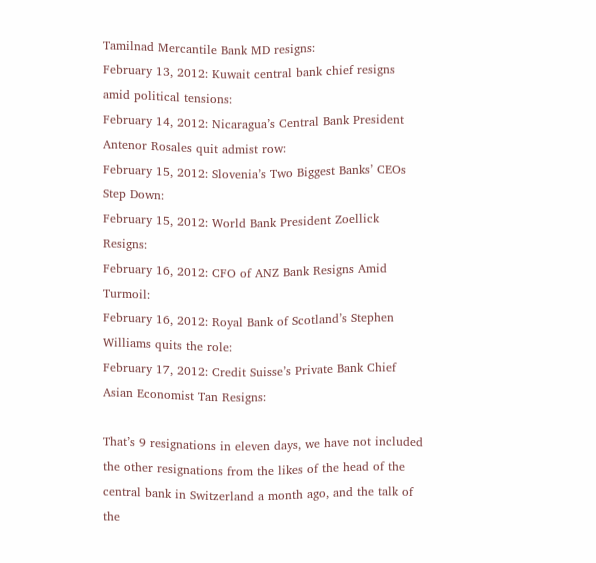Tamilnad Mercantile Bank MD resigns:
February 13, 2012: Kuwait central bank chief resigns amid political tensions:
February 14, 2012: Nicaragua’s Central Bank President Antenor Rosales quit admist row:
February 15, 2012: Slovenia’s Two Biggest Banks’ CEOs Step Down:
February 15, 2012: World Bank President Zoellick Resigns:
February 16, 2012: CFO of ANZ Bank Resigns Amid Turmoil:
February 16, 2012: Royal Bank of Scotland’s Stephen Williams quits the role:
February 17, 2012: Credit Suisse’s Private Bank Chief Asian Economist Tan Resigns:

That’s 9 resignations in eleven days, we have not included the other resignations from the likes of the head of the central bank in Switzerland a month ago, and the talk of the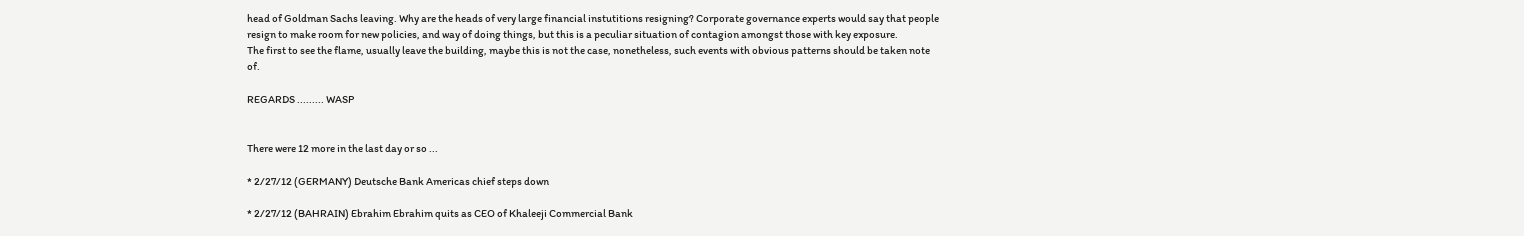head of Goldman Sachs leaving. Why are the heads of very large financial instutitions resigning? Corporate governance experts would say that people resign to make room for new policies, and way of doing things, but this is a peculiar situation of contagion amongst those with key exposure.
The first to see the flame, usually leave the building, maybe this is not the case, nonetheless, such events with obvious patterns should be taken note of.

REGARDS ......... WASP


There were 12 more in the last day or so ...

* 2/27/12 (GERMANY) Deutsche Bank Americas chief steps down

* 2/27/12 (BAHRAIN) Ebrahim Ebrahim quits as CEO of Khaleeji Commercial Bank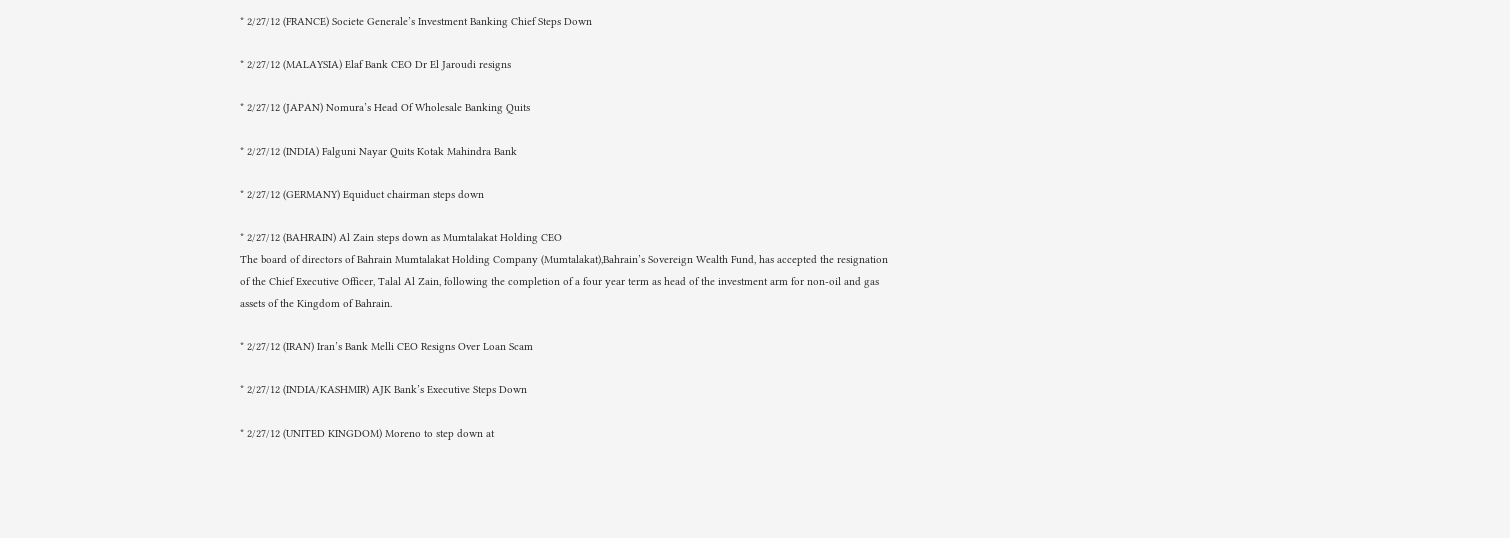* 2/27/12 (FRANCE) Societe Generale’s Investment Banking Chief Steps Down

* 2/27/12 (MALAYSIA) Elaf Bank CEO Dr El Jaroudi resigns

* 2/27/12 (JAPAN) Nomura’s Head Of Wholesale Banking Quits

* 2/27/12 (INDIA) Falguni Nayar Quits Kotak Mahindra Bank

* 2/27/12 (GERMANY) Equiduct chairman steps down

* 2/27/12 (BAHRAIN) Al Zain steps down as Mumtalakat Holding CEO
The board of directors of Bahrain Mumtalakat Holding Company (Mumtalakat),Bahrain’s Sovereign Wealth Fund, has accepted the resignation of the Chief Executive Officer, Talal Al Zain, following the completion of a four year term as head of the investment arm for non-oil and gas assets of the Kingdom of Bahrain.

* 2/27/12 (IRAN) Iran’s Bank Melli CEO Resigns Over Loan Scam

* 2/27/12 (INDIA/KASHMIR) AJK Bank’s Executive Steps Down

* 2/27/12 (UNITED KINGDOM) Moreno to step down at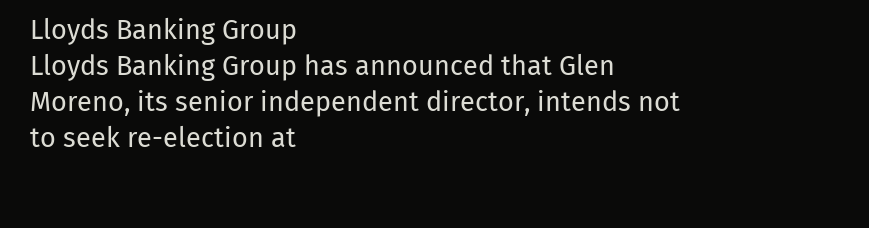Lloyds Banking Group
Lloyds Banking Group has announced that Glen Moreno, its senior independent director, intends not to seek re-election at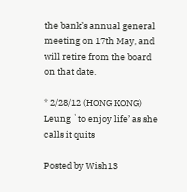the bank’s annual general meeting on 17th May, and will retire from the board on that date.

* 2/28/12 (HONG KONG) Leung `to enjoy life’ as she calls it quits

Posted by Wish13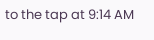to the tap at 9:14 AM